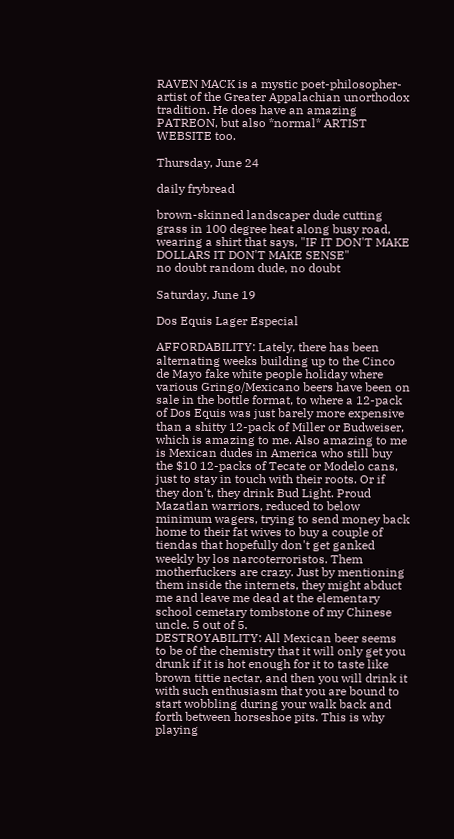RAVEN MACK is a mystic poet-philosopher-artist of the Greater Appalachian unorthodox tradition. He does have an amazing PATREON, but also *normal* ARTIST WEBSITE too.

Thursday, June 24

daily frybread

brown-skinned landscaper dude cutting grass in 100 degree heat along busy road, wearing a shirt that says, "IF IT DON'T MAKE DOLLARS IT DON'T MAKE SENSE"
no doubt random dude, no doubt

Saturday, June 19

Dos Equis Lager Especial

AFFORDABILITY: Lately, there has been alternating weeks building up to the Cinco de Mayo fake white people holiday where various Gringo/Mexicano beers have been on sale in the bottle format, to where a 12-pack of Dos Equis was just barely more expensive than a shitty 12-pack of Miller or Budweiser, which is amazing to me. Also amazing to me is Mexican dudes in America who still buy the $10 12-packs of Tecate or Modelo cans, just to stay in touch with their roots. Or if they don't, they drink Bud Light. Proud Mazatlan warriors, reduced to below minimum wagers, trying to send money back home to their fat wives to buy a couple of tiendas that hopefully don't get ganked weekly by los narcoterroristos. Them motherfuckers are crazy. Just by mentioning them inside the internets, they might abduct me and leave me dead at the elementary school cemetary tombstone of my Chinese uncle. 5 out of 5.
DESTROYABILITY: All Mexican beer seems to be of the chemistry that it will only get you drunk if it is hot enough for it to taste like brown tittie nectar, and then you will drink it with such enthusiasm that you are bound to start wobbling during your walk back and forth between horseshoe pits. This is why playing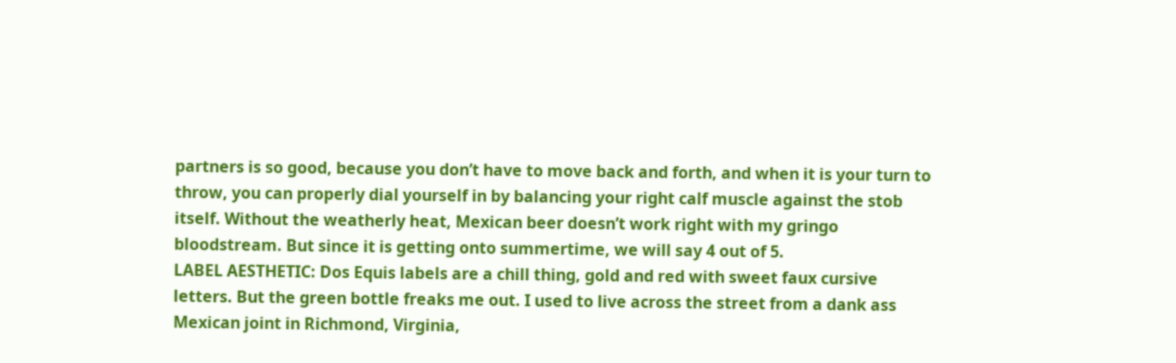partners is so good, because you don’t have to move back and forth, and when it is your turn to throw, you can properly dial yourself in by balancing your right calf muscle against the stob itself. Without the weatherly heat, Mexican beer doesn’t work right with my gringo bloodstream. But since it is getting onto summertime, we will say 4 out of 5.
LABEL AESTHETIC: Dos Equis labels are a chill thing, gold and red with sweet faux cursive letters. But the green bottle freaks me out. I used to live across the street from a dank ass Mexican joint in Richmond, Virginia,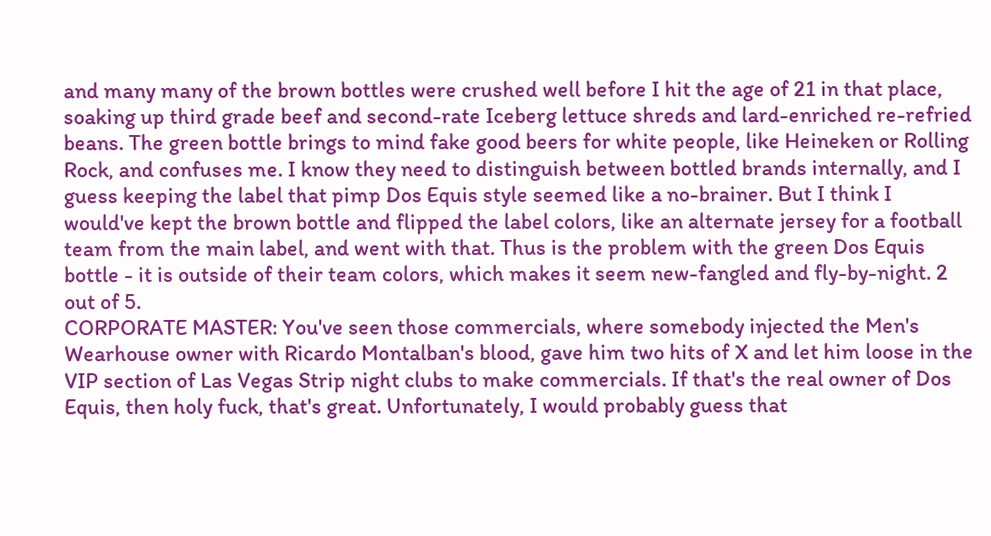and many many of the brown bottles were crushed well before I hit the age of 21 in that place, soaking up third grade beef and second-rate Iceberg lettuce shreds and lard-enriched re-refried beans. The green bottle brings to mind fake good beers for white people, like Heineken or Rolling Rock, and confuses me. I know they need to distinguish between bottled brands internally, and I guess keeping the label that pimp Dos Equis style seemed like a no-brainer. But I think I would've kept the brown bottle and flipped the label colors, like an alternate jersey for a football team from the main label, and went with that. Thus is the problem with the green Dos Equis bottle - it is outside of their team colors, which makes it seem new-fangled and fly-by-night. 2 out of 5.
CORPORATE MASTER: You've seen those commercials, where somebody injected the Men's Wearhouse owner with Ricardo Montalban's blood, gave him two hits of X and let him loose in the VIP section of Las Vegas Strip night clubs to make commercials. If that's the real owner of Dos Equis, then holy fuck, that's great. Unfortunately, I would probably guess that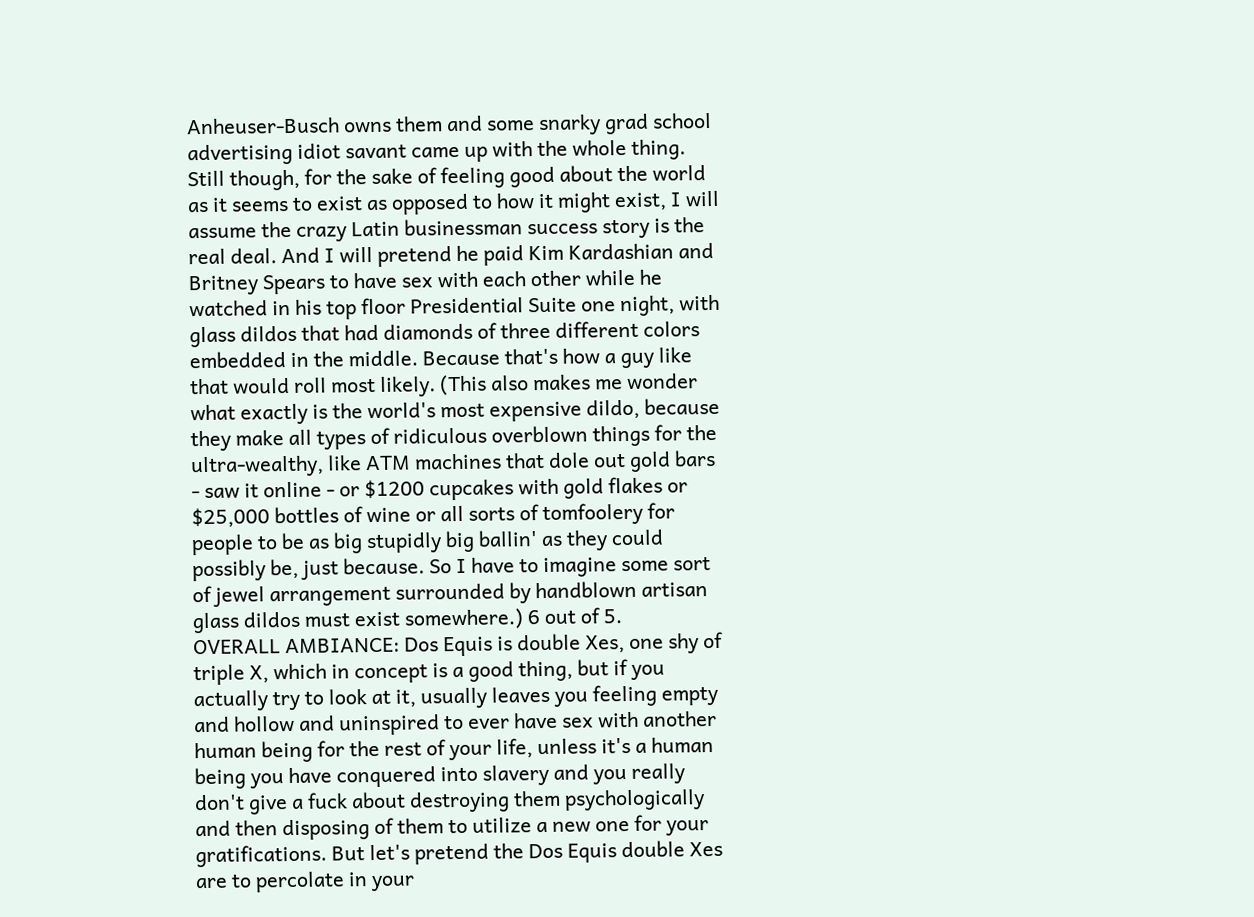Anheuser-Busch owns them and some snarky grad school advertising idiot savant came up with the whole thing. Still though, for the sake of feeling good about the world as it seems to exist as opposed to how it might exist, I will assume the crazy Latin businessman success story is the real deal. And I will pretend he paid Kim Kardashian and Britney Spears to have sex with each other while he watched in his top floor Presidential Suite one night, with glass dildos that had diamonds of three different colors embedded in the middle. Because that's how a guy like that would roll most likely. (This also makes me wonder what exactly is the world's most expensive dildo, because they make all types of ridiculous overblown things for the ultra-wealthy, like ATM machines that dole out gold bars - saw it online - or $1200 cupcakes with gold flakes or $25,000 bottles of wine or all sorts of tomfoolery for people to be as big stupidly big ballin' as they could possibly be, just because. So I have to imagine some sort of jewel arrangement surrounded by handblown artisan glass dildos must exist somewhere.) 6 out of 5.
OVERALL AMBIANCE: Dos Equis is double Xes, one shy of triple X, which in concept is a good thing, but if you actually try to look at it, usually leaves you feeling empty and hollow and uninspired to ever have sex with another human being for the rest of your life, unless it's a human being you have conquered into slavery and you really don't give a fuck about destroying them psychologically and then disposing of them to utilize a new one for your gratifications. But let's pretend the Dos Equis double Xes are to percolate in your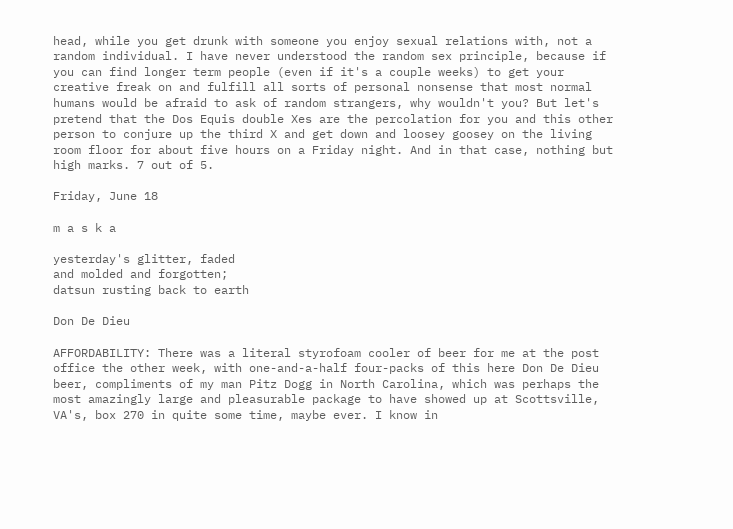head, while you get drunk with someone you enjoy sexual relations with, not a random individual. I have never understood the random sex principle, because if you can find longer term people (even if it's a couple weeks) to get your creative freak on and fulfill all sorts of personal nonsense that most normal humans would be afraid to ask of random strangers, why wouldn't you? But let's pretend that the Dos Equis double Xes are the percolation for you and this other person to conjure up the third X and get down and loosey goosey on the living room floor for about five hours on a Friday night. And in that case, nothing but high marks. 7 out of 5.

Friday, June 18

m a s k a

yesterday's glitter, faded
and molded and forgotten;
datsun rusting back to earth

Don De Dieu

AFFORDABILITY: There was a literal styrofoam cooler of beer for me at the post office the other week, with one-and-a-half four-packs of this here Don De Dieu beer, compliments of my man Pitz Dogg in North Carolina, which was perhaps the most amazingly large and pleasurable package to have showed up at Scottsville, VA's, box 270 in quite some time, maybe ever. I know in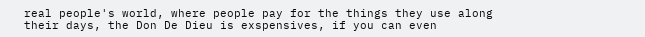real people's world, where people pay for the things they use along their days, the Don De Dieu is exspensives, if you can even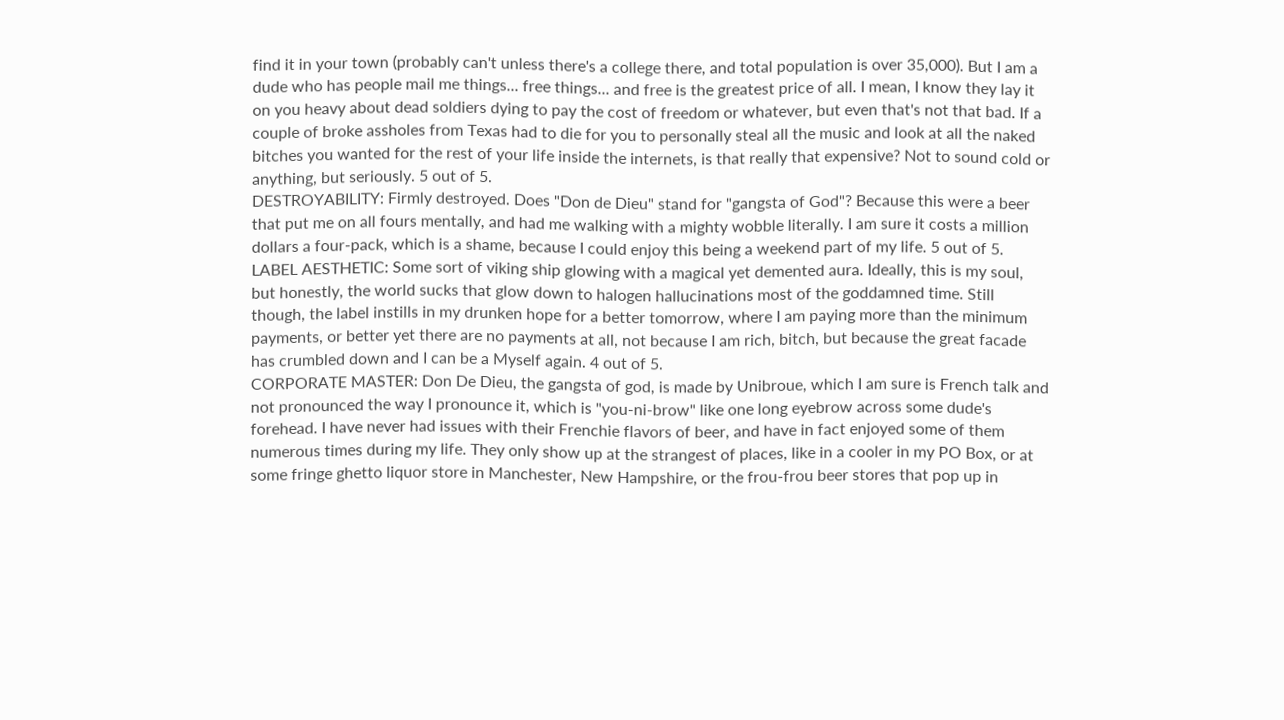find it in your town (probably can't unless there's a college there, and total population is over 35,000). But I am a dude who has people mail me things... free things... and free is the greatest price of all. I mean, I know they lay it on you heavy about dead soldiers dying to pay the cost of freedom or whatever, but even that's not that bad. If a couple of broke assholes from Texas had to die for you to personally steal all the music and look at all the naked bitches you wanted for the rest of your life inside the internets, is that really that expensive? Not to sound cold or anything, but seriously. 5 out of 5.
DESTROYABILITY: Firmly destroyed. Does "Don de Dieu" stand for "gangsta of God"? Because this were a beer that put me on all fours mentally, and had me walking with a mighty wobble literally. I am sure it costs a million dollars a four-pack, which is a shame, because I could enjoy this being a weekend part of my life. 5 out of 5.
LABEL AESTHETIC: Some sort of viking ship glowing with a magical yet demented aura. Ideally, this is my soul, but honestly, the world sucks that glow down to halogen hallucinations most of the goddamned time. Still though, the label instills in my drunken hope for a better tomorrow, where I am paying more than the minimum payments, or better yet there are no payments at all, not because I am rich, bitch, but because the great facade has crumbled down and I can be a Myself again. 4 out of 5.
CORPORATE MASTER: Don De Dieu, the gangsta of god, is made by Unibroue, which I am sure is French talk and not pronounced the way I pronounce it, which is "you-ni-brow" like one long eyebrow across some dude's forehead. I have never had issues with their Frenchie flavors of beer, and have in fact enjoyed some of them numerous times during my life. They only show up at the strangest of places, like in a cooler in my PO Box, or at some fringe ghetto liquor store in Manchester, New Hampshire, or the frou-frou beer stores that pop up in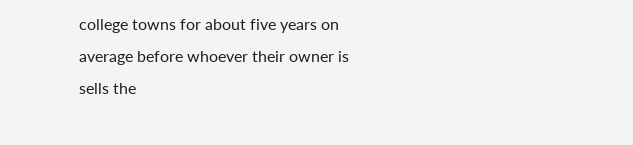college towns for about five years on average before whoever their owner is sells the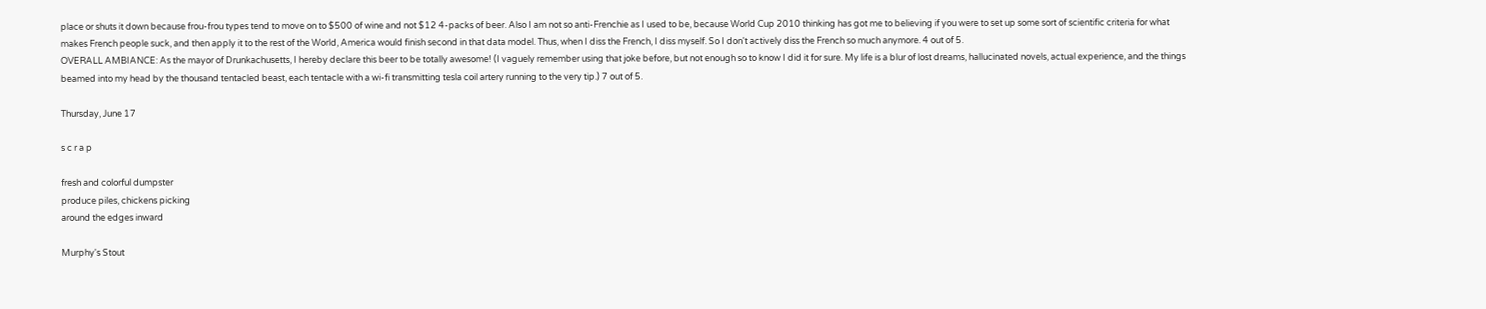place or shuts it down because frou-frou types tend to move on to $500 of wine and not $12 4-packs of beer. Also I am not so anti-Frenchie as I used to be, because World Cup 2010 thinking has got me to believing if you were to set up some sort of scientific criteria for what makes French people suck, and then apply it to the rest of the World, America would finish second in that data model. Thus, when I diss the French, I diss myself. So I don't actively diss the French so much anymore. 4 out of 5.
OVERALL AMBIANCE: As the mayor of Drunkachusetts, I hereby declare this beer to be totally awesome! (I vaguely remember using that joke before, but not enough so to know I did it for sure. My life is a blur of lost dreams, hallucinated novels, actual experience, and the things beamed into my head by the thousand tentacled beast, each tentacle with a wi-fi transmitting tesla coil artery running to the very tip.) 7 out of 5.

Thursday, June 17

s c r a p

fresh and colorful dumpster
produce piles, chickens picking
around the edges inward

Murphy's Stout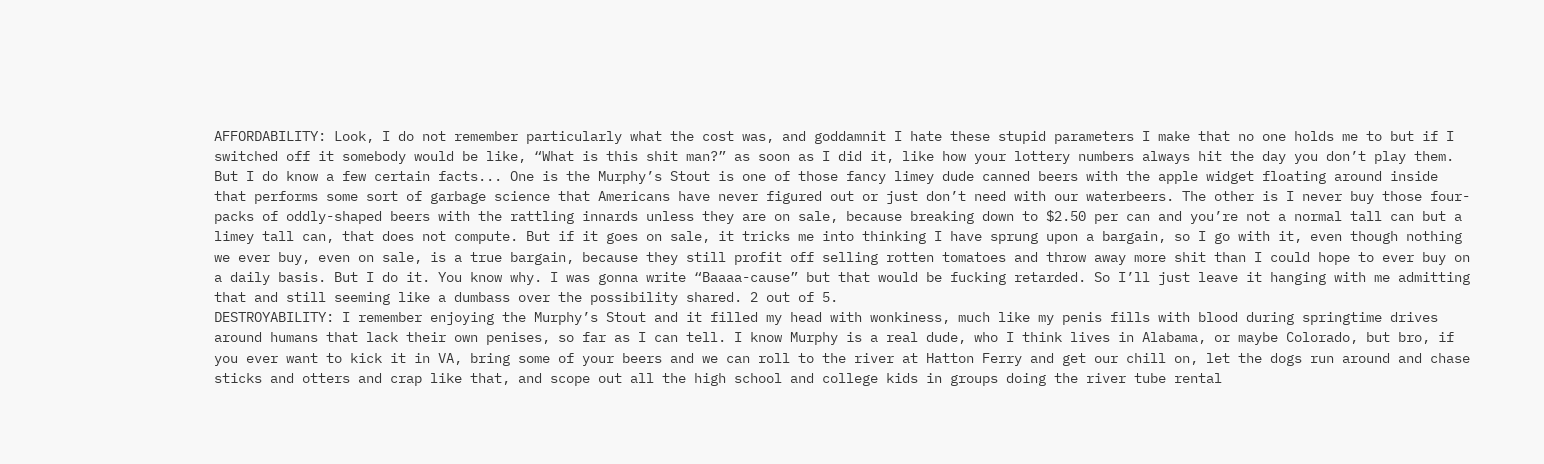AFFORDABILITY: Look, I do not remember particularly what the cost was, and goddamnit I hate these stupid parameters I make that no one holds me to but if I switched off it somebody would be like, “What is this shit man?” as soon as I did it, like how your lottery numbers always hit the day you don’t play them. But I do know a few certain facts... One is the Murphy’s Stout is one of those fancy limey dude canned beers with the apple widget floating around inside that performs some sort of garbage science that Americans have never figured out or just don’t need with our waterbeers. The other is I never buy those four-packs of oddly-shaped beers with the rattling innards unless they are on sale, because breaking down to $2.50 per can and you’re not a normal tall can but a limey tall can, that does not compute. But if it goes on sale, it tricks me into thinking I have sprung upon a bargain, so I go with it, even though nothing we ever buy, even on sale, is a true bargain, because they still profit off selling rotten tomatoes and throw away more shit than I could hope to ever buy on a daily basis. But I do it. You know why. I was gonna write “Baaaa-cause” but that would be fucking retarded. So I’ll just leave it hanging with me admitting that and still seeming like a dumbass over the possibility shared. 2 out of 5.
DESTROYABILITY: I remember enjoying the Murphy’s Stout and it filled my head with wonkiness, much like my penis fills with blood during springtime drives around humans that lack their own penises, so far as I can tell. I know Murphy is a real dude, who I think lives in Alabama, or maybe Colorado, but bro, if you ever want to kick it in VA, bring some of your beers and we can roll to the river at Hatton Ferry and get our chill on, let the dogs run around and chase sticks and otters and crap like that, and scope out all the high school and college kids in groups doing the river tube rental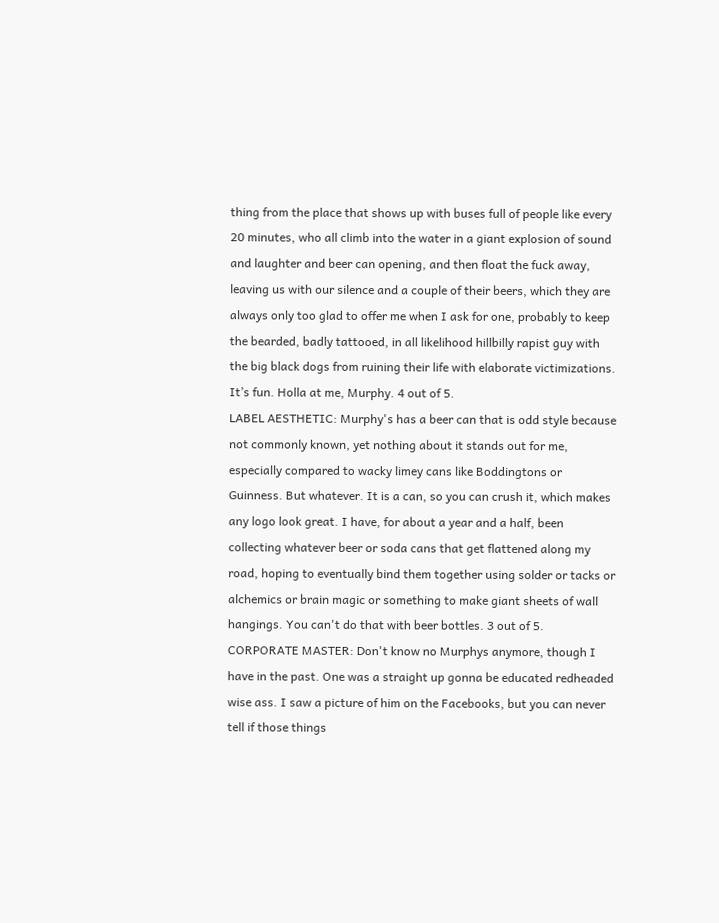thing from the place that shows up with buses full of people like every 20 minutes, who all climb into the water in a giant explosion of sound and laughter and beer can opening, and then float the fuck away, leaving us with our silence and a couple of their beers, which they are always only too glad to offer me when I ask for one, probably to keep the bearded, badly tattooed, in all likelihood hillbilly rapist guy with the big black dogs from ruining their life with elaborate victimizations. It’s fun. Holla at me, Murphy. 4 out of 5.
LABEL AESTHETIC: Murphy's has a beer can that is odd style because not commonly known, yet nothing about it stands out for me, especially compared to wacky limey cans like Boddingtons or Guinness. But whatever. It is a can, so you can crush it, which makes any logo look great. I have, for about a year and a half, been collecting whatever beer or soda cans that get flattened along my road, hoping to eventually bind them together using solder or tacks or alchemics or brain magic or something to make giant sheets of wall hangings. You can't do that with beer bottles. 3 out of 5.
CORPORATE MASTER: Don't know no Murphys anymore, though I have in the past. One was a straight up gonna be educated redheaded wise ass. I saw a picture of him on the Facebooks, but you can never tell if those things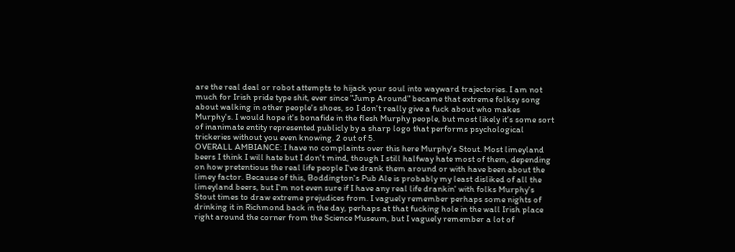are the real deal or robot attempts to hijack your soul into wayward trajectories. I am not much for Irish pride type shit, ever since "Jump Around" became that extreme folksy song about walking in other people's shoes, so I don't really give a fuck about who makes Murphy's. I would hope it's bonafide in the flesh Murphy people, but most likely it's some sort of inanimate entity represented publicly by a sharp logo that performs psychological trickeries without you even knowing. 2 out of 5.
OVERALL AMBIANCE: I have no complaints over this here Murphy's Stout. Most limeyland beers I think I will hate but I don't mind, though I still halfway hate most of them, depending on how pretentious the real life people I've drank them around or with have been about the limey factor. Because of this, Boddington's Pub Ale is probably my least disliked of all the limeyland beers, but I'm not even sure if I have any real life drankin' with folks Murphy's Stout times to draw extreme prejudices from. I vaguely remember perhaps some nights of drinking it in Richmond back in the day, perhaps at that fucking hole in the wall Irish place right around the corner from the Science Museum, but I vaguely remember a lot of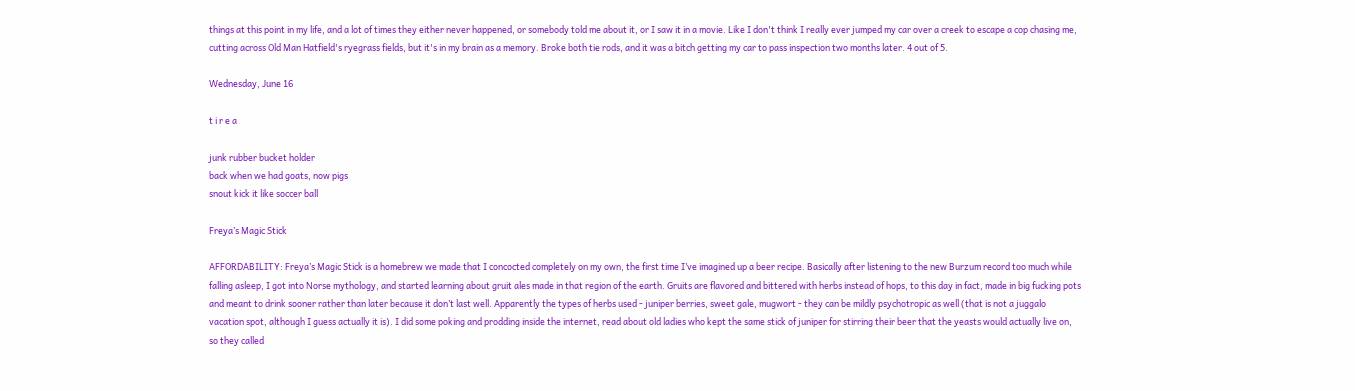things at this point in my life, and a lot of times they either never happened, or somebody told me about it, or I saw it in a movie. Like I don't think I really ever jumped my car over a creek to escape a cop chasing me, cutting across Old Man Hatfield's ryegrass fields, but it's in my brain as a memory. Broke both tie rods, and it was a bitch getting my car to pass inspection two months later. 4 out of 5.

Wednesday, June 16

t i r e a

junk rubber bucket holder
back when we had goats, now pigs
snout kick it like soccer ball

Freya’s Magic Stick

AFFORDABILITY: Freya’s Magic Stick is a homebrew we made that I concocted completely on my own, the first time I’ve imagined up a beer recipe. Basically after listening to the new Burzum record too much while falling asleep, I got into Norse mythology, and started learning about gruit ales made in that region of the earth. Gruits are flavored and bittered with herbs instead of hops, to this day in fact, made in big fucking pots and meant to drink sooner rather than later because it don’t last well. Apparently the types of herbs used - juniper berries, sweet gale, mugwort - they can be mildly psychotropic as well (that is not a juggalo vacation spot, although I guess actually it is). I did some poking and prodding inside the internet, read about old ladies who kept the same stick of juniper for stirring their beer that the yeasts would actually live on, so they called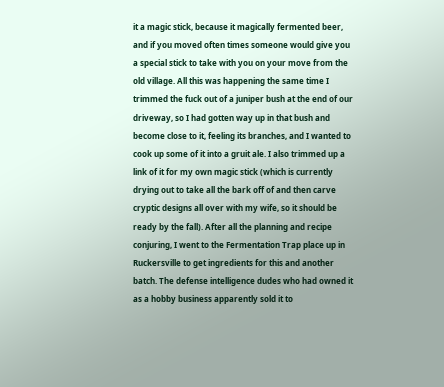it a magic stick, because it magically fermented beer, and if you moved often times someone would give you a special stick to take with you on your move from the old village. All this was happening the same time I trimmed the fuck out of a juniper bush at the end of our driveway, so I had gotten way up in that bush and become close to it, feeling its branches, and I wanted to cook up some of it into a gruit ale. I also trimmed up a link of it for my own magic stick (which is currently drying out to take all the bark off of and then carve cryptic designs all over with my wife, so it should be ready by the fall). After all the planning and recipe conjuring, I went to the Fermentation Trap place up in Ruckersville to get ingredients for this and another batch. The defense intelligence dudes who had owned it as a hobby business apparently sold it to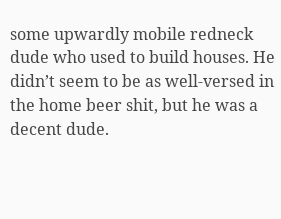some upwardly mobile redneck dude who used to build houses. He didn’t seem to be as well-versed in the home beer shit, but he was a decent dude.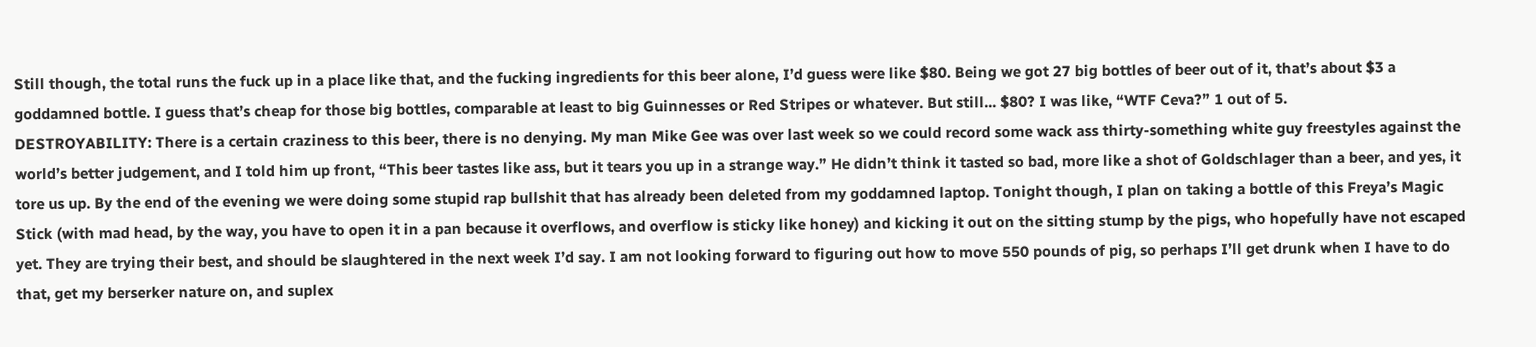Still though, the total runs the fuck up in a place like that, and the fucking ingredients for this beer alone, I’d guess were like $80. Being we got 27 big bottles of beer out of it, that’s about $3 a goddamned bottle. I guess that’s cheap for those big bottles, comparable at least to big Guinnesses or Red Stripes or whatever. But still... $80? I was like, “WTF Ceva?” 1 out of 5.
DESTROYABILITY: There is a certain craziness to this beer, there is no denying. My man Mike Gee was over last week so we could record some wack ass thirty-something white guy freestyles against the world’s better judgement, and I told him up front, “This beer tastes like ass, but it tears you up in a strange way.” He didn’t think it tasted so bad, more like a shot of Goldschlager than a beer, and yes, it tore us up. By the end of the evening we were doing some stupid rap bullshit that has already been deleted from my goddamned laptop. Tonight though, I plan on taking a bottle of this Freya’s Magic Stick (with mad head, by the way, you have to open it in a pan because it overflows, and overflow is sticky like honey) and kicking it out on the sitting stump by the pigs, who hopefully have not escaped yet. They are trying their best, and should be slaughtered in the next week I’d say. I am not looking forward to figuring out how to move 550 pounds of pig, so perhaps I’ll get drunk when I have to do that, get my berserker nature on, and suplex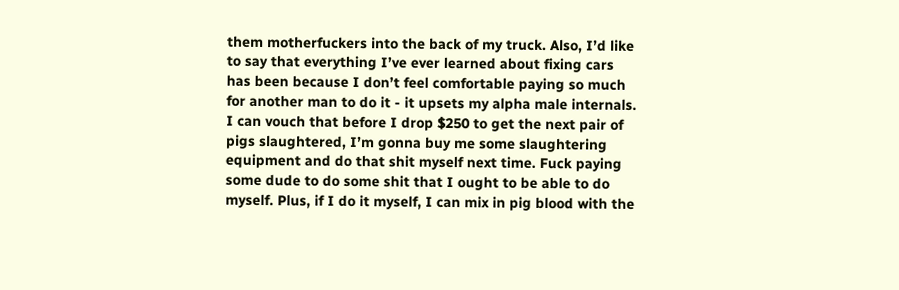them motherfuckers into the back of my truck. Also, I’d like to say that everything I’ve ever learned about fixing cars has been because I don’t feel comfortable paying so much for another man to do it - it upsets my alpha male internals. I can vouch that before I drop $250 to get the next pair of pigs slaughtered, I’m gonna buy me some slaughtering equipment and do that shit myself next time. Fuck paying some dude to do some shit that I ought to be able to do myself. Plus, if I do it myself, I can mix in pig blood with the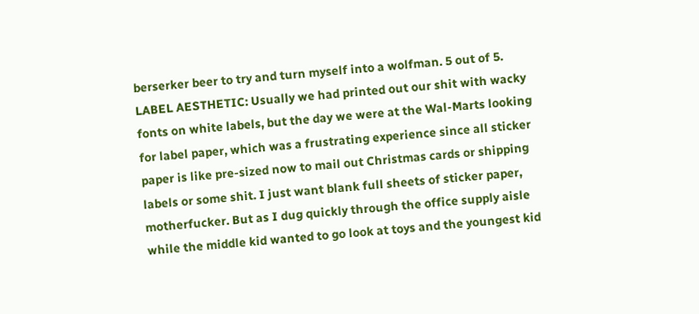berserker beer to try and turn myself into a wolfman. 5 out of 5.
LABEL AESTHETIC: Usually we had printed out our shit with wacky fonts on white labels, but the day we were at the Wal-Marts looking for label paper, which was a frustrating experience since all sticker paper is like pre-sized now to mail out Christmas cards or shipping labels or some shit. I just want blank full sheets of sticker paper, motherfucker. But as I dug quickly through the office supply aisle while the middle kid wanted to go look at toys and the youngest kid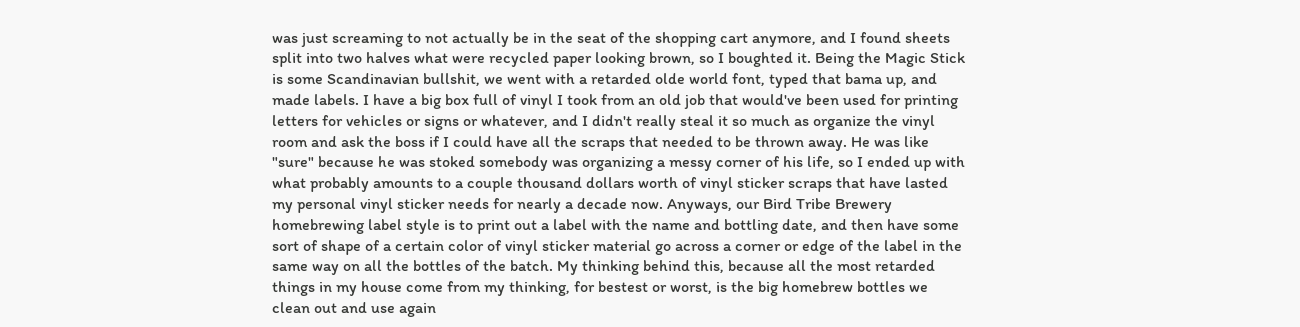was just screaming to not actually be in the seat of the shopping cart anymore, and I found sheets split into two halves what were recycled paper looking brown, so I boughted it. Being the Magic Stick is some Scandinavian bullshit, we went with a retarded olde world font, typed that bama up, and made labels. I have a big box full of vinyl I took from an old job that would've been used for printing letters for vehicles or signs or whatever, and I didn't really steal it so much as organize the vinyl room and ask the boss if I could have all the scraps that needed to be thrown away. He was like "sure" because he was stoked somebody was organizing a messy corner of his life, so I ended up with what probably amounts to a couple thousand dollars worth of vinyl sticker scraps that have lasted my personal vinyl sticker needs for nearly a decade now. Anyways, our Bird Tribe Brewery homebrewing label style is to print out a label with the name and bottling date, and then have some sort of shape of a certain color of vinyl sticker material go across a corner or edge of the label in the same way on all the bottles of the batch. My thinking behind this, because all the most retarded things in my house come from my thinking, for bestest or worst, is the big homebrew bottles we clean out and use again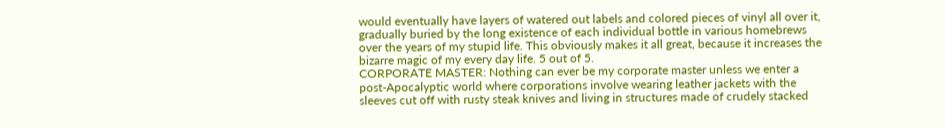would eventually have layers of watered out labels and colored pieces of vinyl all over it, gradually buried by the long existence of each individual bottle in various homebrews over the years of my stupid life. This obviously makes it all great, because it increases the bizarre magic of my every day life. 5 out of 5.
CORPORATE MASTER: Nothing can ever be my corporate master unless we enter a post-Apocalyptic world where corporations involve wearing leather jackets with the sleeves cut off with rusty steak knives and living in structures made of crudely stacked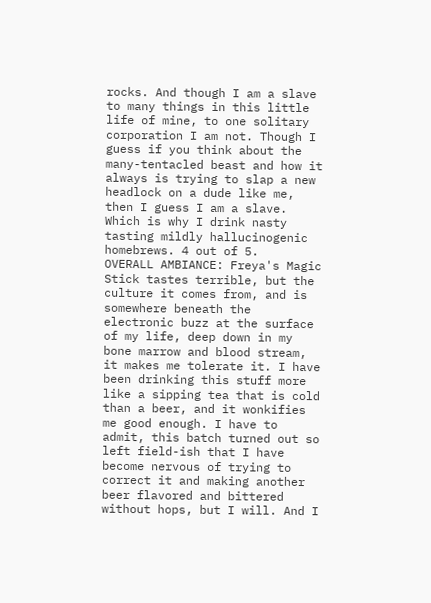rocks. And though I am a slave to many things in this little life of mine, to one solitary corporation I am not. Though I guess if you think about the many-tentacled beast and how it always is trying to slap a new headlock on a dude like me, then I guess I am a slave. Which is why I drink nasty tasting mildly hallucinogenic homebrews. 4 out of 5.
OVERALL AMBIANCE: Freya's Magic Stick tastes terrible, but the culture it comes from, and is somewhere beneath the electronic buzz at the surface of my life, deep down in my bone marrow and blood stream, it makes me tolerate it. I have been drinking this stuff more like a sipping tea that is cold than a beer, and it wonkifies me good enough. I have to admit, this batch turned out so left field-ish that I have become nervous of trying to correct it and making another beer flavored and bittered without hops, but I will. And I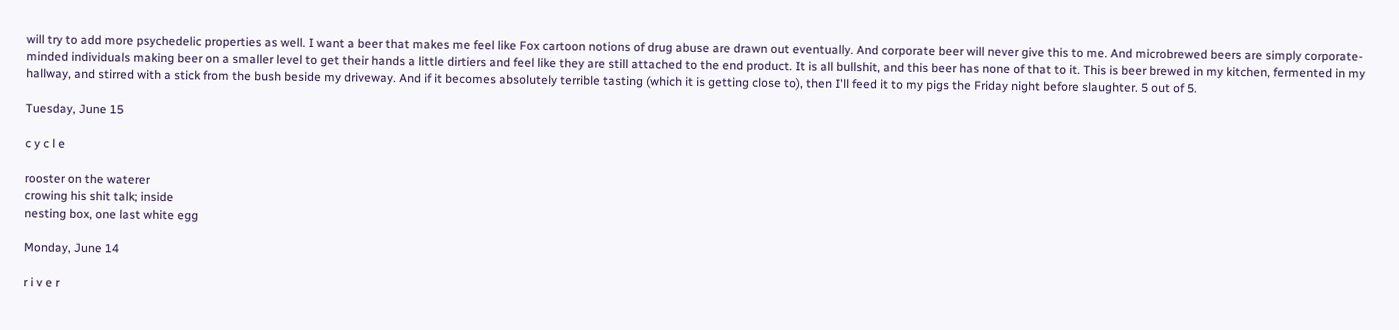will try to add more psychedelic properties as well. I want a beer that makes me feel like Fox cartoon notions of drug abuse are drawn out eventually. And corporate beer will never give this to me. And microbrewed beers are simply corporate-minded individuals making beer on a smaller level to get their hands a little dirtiers and feel like they are still attached to the end product. It is all bullshit, and this beer has none of that to it. This is beer brewed in my kitchen, fermented in my hallway, and stirred with a stick from the bush beside my driveway. And if it becomes absolutely terrible tasting (which it is getting close to), then I'll feed it to my pigs the Friday night before slaughter. 5 out of 5.

Tuesday, June 15

c y c l e

rooster on the waterer
crowing his shit talk; inside
nesting box, one last white egg

Monday, June 14

r i v e r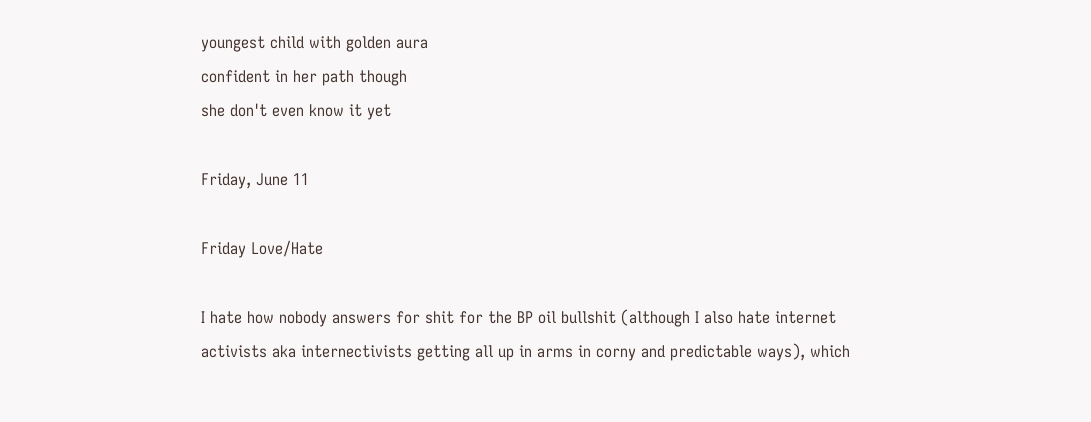youngest child with golden aura
confident in her path though
she don't even know it yet

Friday, June 11

Friday Love/Hate

I hate how nobody answers for shit for the BP oil bullshit (although I also hate internet activists aka internectivists getting all up in arms in corny and predictable ways), which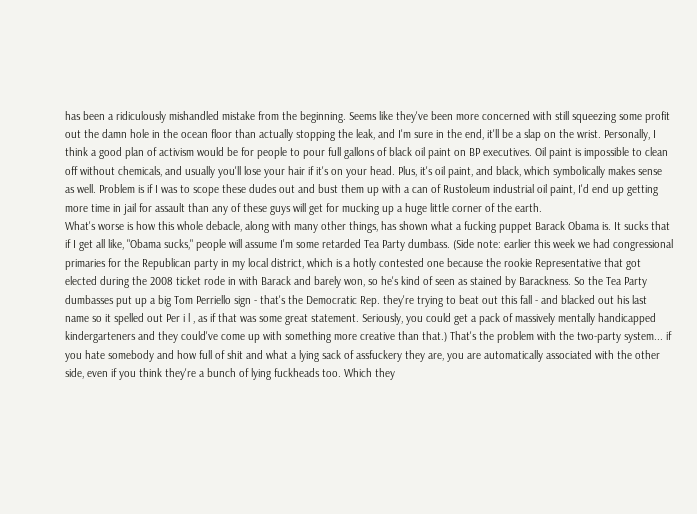has been a ridiculously mishandled mistake from the beginning. Seems like they've been more concerned with still squeezing some profit out the damn hole in the ocean floor than actually stopping the leak, and I'm sure in the end, it'll be a slap on the wrist. Personally, I think a good plan of activism would be for people to pour full gallons of black oil paint on BP executives. Oil paint is impossible to clean off without chemicals, and usually you'll lose your hair if it's on your head. Plus, it's oil paint, and black, which symbolically makes sense as well. Problem is if I was to scope these dudes out and bust them up with a can of Rustoleum industrial oil paint, I'd end up getting more time in jail for assault than any of these guys will get for mucking up a huge little corner of the earth.
What's worse is how this whole debacle, along with many other things, has shown what a fucking puppet Barack Obama is. It sucks that if I get all like, "Obama sucks," people will assume I'm some retarded Tea Party dumbass. (Side note: earlier this week we had congressional primaries for the Republican party in my local district, which is a hotly contested one because the rookie Representative that got elected during the 2008 ticket rode in with Barack and barely won, so he's kind of seen as stained by Barackness. So the Tea Party dumbasses put up a big Tom Perriello sign - that's the Democratic Rep. they're trying to beat out this fall - and blacked out his last name so it spelled out Per i l , as if that was some great statement. Seriously, you could get a pack of massively mentally handicapped kindergarteners and they could've come up with something more creative than that.) That's the problem with the two-party system... if you hate somebody and how full of shit and what a lying sack of assfuckery they are, you are automatically associated with the other side, even if you think they're a bunch of lying fuckheads too. Which they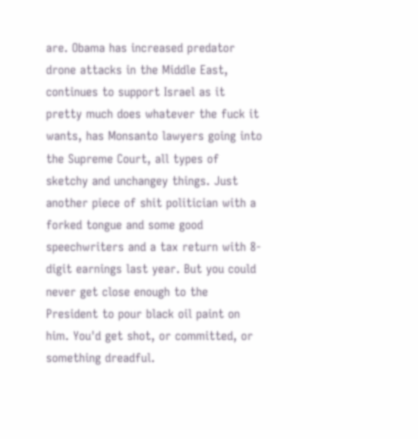are. Obama has increased predator drone attacks in the Middle East, continues to support Israel as it pretty much does whatever the fuck it wants, has Monsanto lawyers going into the Supreme Court, all types of sketchy and unchangey things. Just another piece of shit politician with a forked tongue and some good speechwriters and a tax return with 8-digit earnings last year. But you could never get close enough to the President to pour black oil paint on him. You'd get shot, or committed, or something dreadful.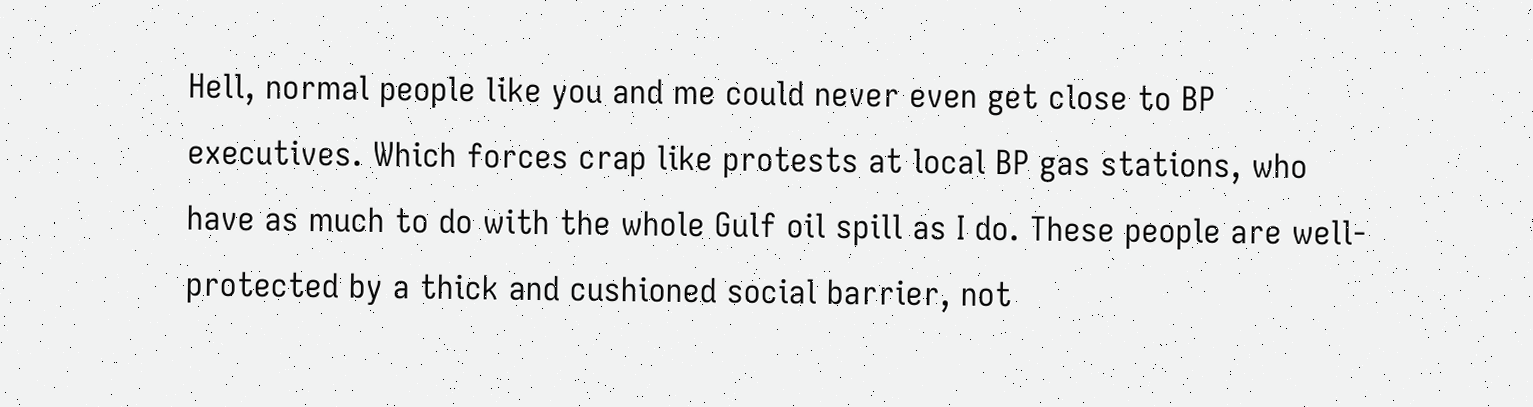Hell, normal people like you and me could never even get close to BP executives. Which forces crap like protests at local BP gas stations, who have as much to do with the whole Gulf oil spill as I do. These people are well-protected by a thick and cushioned social barrier, not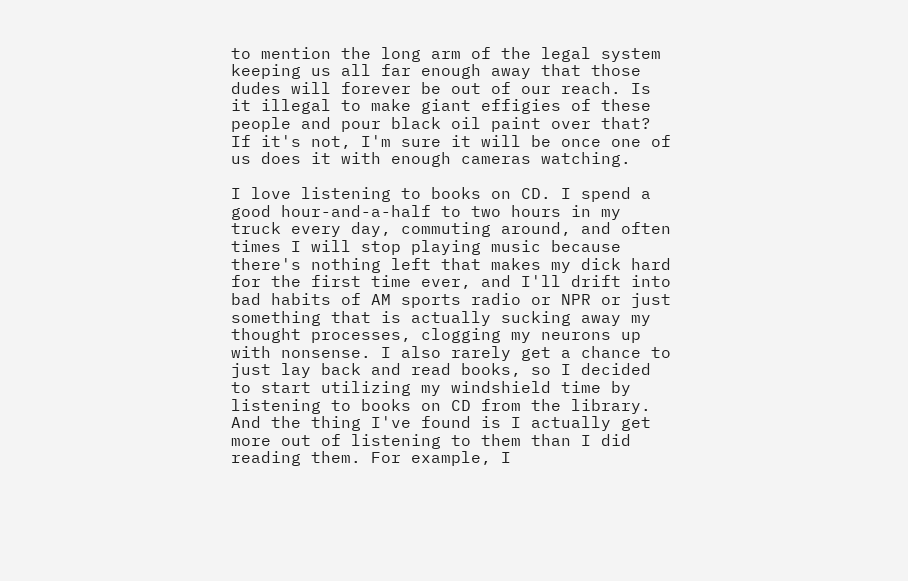to mention the long arm of the legal system keeping us all far enough away that those dudes will forever be out of our reach. Is it illegal to make giant effigies of these people and pour black oil paint over that? If it's not, I'm sure it will be once one of us does it with enough cameras watching.

I love listening to books on CD. I spend a good hour-and-a-half to two hours in my truck every day, commuting around, and often times I will stop playing music because there's nothing left that makes my dick hard for the first time ever, and I'll drift into bad habits of AM sports radio or NPR or just something that is actually sucking away my thought processes, clogging my neurons up with nonsense. I also rarely get a chance to just lay back and read books, so I decided to start utilizing my windshield time by listening to books on CD from the library. And the thing I've found is I actually get more out of listening to them than I did reading them. For example, I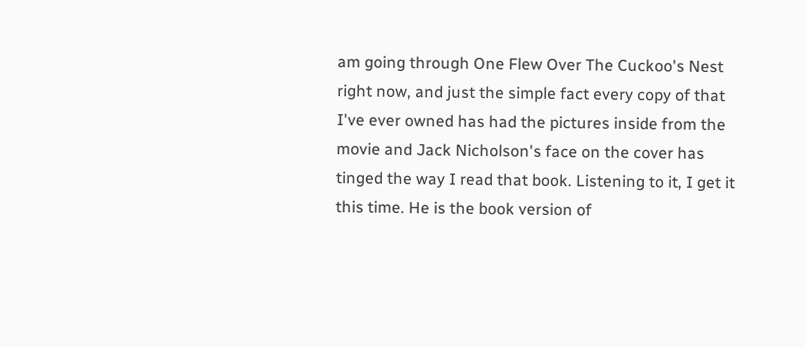am going through One Flew Over The Cuckoo's Nest right now, and just the simple fact every copy of that I've ever owned has had the pictures inside from the movie and Jack Nicholson's face on the cover has tinged the way I read that book. Listening to it, I get it this time. He is the book version of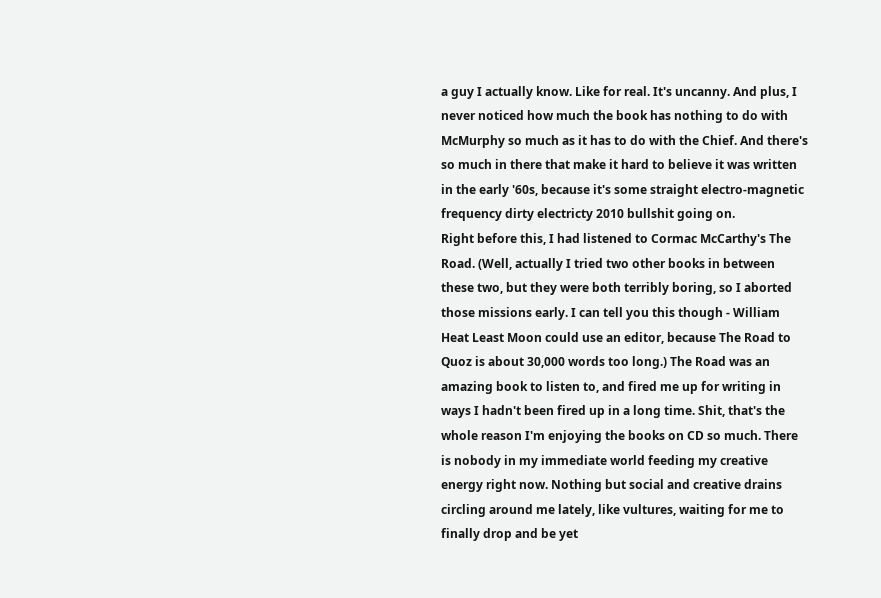a guy I actually know. Like for real. It's uncanny. And plus, I never noticed how much the book has nothing to do with McMurphy so much as it has to do with the Chief. And there's so much in there that make it hard to believe it was written in the early '60s, because it's some straight electro-magnetic frequency dirty electricty 2010 bullshit going on.
Right before this, I had listened to Cormac McCarthy's The Road. (Well, actually I tried two other books in between these two, but they were both terribly boring, so I aborted those missions early. I can tell you this though - William Heat Least Moon could use an editor, because The Road to Quoz is about 30,000 words too long.) The Road was an amazing book to listen to, and fired me up for writing in ways I hadn't been fired up in a long time. Shit, that's the whole reason I'm enjoying the books on CD so much. There is nobody in my immediate world feeding my creative energy right now. Nothing but social and creative drains circling around me lately, like vultures, waiting for me to finally drop and be yet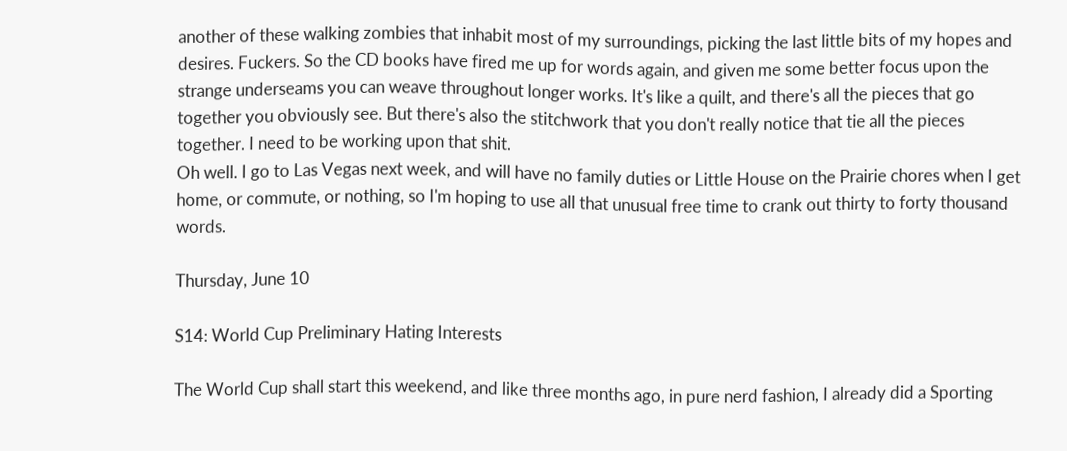another of these walking zombies that inhabit most of my surroundings, picking the last little bits of my hopes and desires. Fuckers. So the CD books have fired me up for words again, and given me some better focus upon the strange underseams you can weave throughout longer works. It's like a quilt, and there's all the pieces that go together you obviously see. But there's also the stitchwork that you don't really notice that tie all the pieces together. I need to be working upon that shit.
Oh well. I go to Las Vegas next week, and will have no family duties or Little House on the Prairie chores when I get home, or commute, or nothing, so I'm hoping to use all that unusual free time to crank out thirty to forty thousand words.

Thursday, June 10

S14: World Cup Preliminary Hating Interests

The World Cup shall start this weekend, and like three months ago, in pure nerd fashion, I already did a Sporting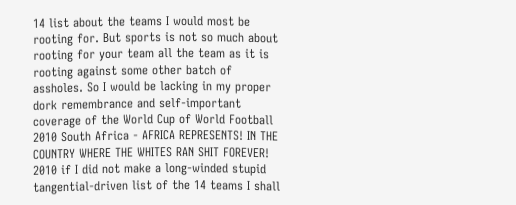14 list about the teams I would most be rooting for. But sports is not so much about rooting for your team all the team as it is rooting against some other batch of assholes. So I would be lacking in my proper dork remembrance and self-important coverage of the World Cup of World Football 2010 South Africa - AFRICA REPRESENTS! IN THE COUNTRY WHERE THE WHITES RAN SHIT FOREVER! 2010 if I did not make a long-winded stupid tangential-driven list of the 14 teams I shall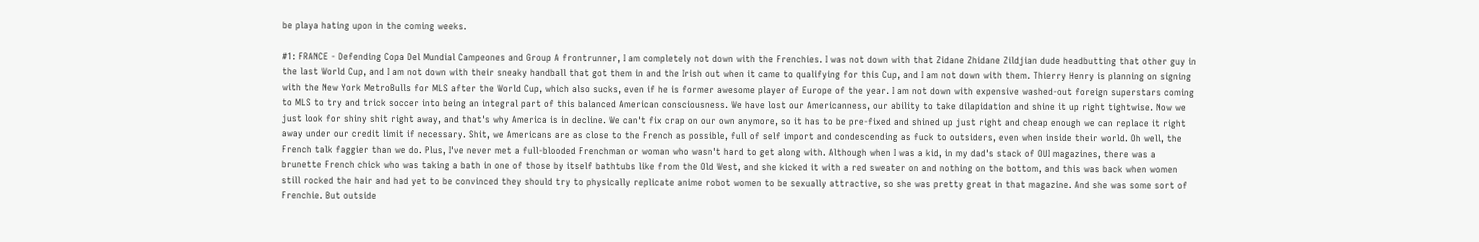be playa hating upon in the coming weeks.

#1: FRANCE - Defending Copa Del Mundial Campeones and Group A frontrunner, I am completely not down with the Frenchies. I was not down with that Zidane Zhidane Zildjian dude headbutting that other guy in the last World Cup, and I am not down with their sneaky handball that got them in and the Irish out when it came to qualifying for this Cup, and I am not down with them. Thierry Henry is planning on signing with the New York MetroBulls for MLS after the World Cup, which also sucks, even if he is former awesome player of Europe of the year. I am not down with expensive washed-out foreign superstars coming to MLS to try and trick soccer into being an integral part of this balanced American consciousness. We have lost our Americanness, our ability to take dilapidation and shine it up right tightwise. Now we just look for shiny shit right away, and that's why America is in decline. We can't fix crap on our own anymore, so it has to be pre-fixed and shined up just right and cheap enough we can replace it right away under our credit limit if necessary. Shit, we Americans are as close to the French as possible, full of self import and condescending as fuck to outsiders, even when inside their world. Oh well, the French talk faggier than we do. Plus, I've never met a full-blooded Frenchman or woman who wasn't hard to get along with. Although when I was a kid, in my dad's stack of OUI magazines, there was a brunette French chick who was taking a bath in one of those by itself bathtubs like from the Old West, and she kicked it with a red sweater on and nothing on the bottom, and this was back when women still rocked the hair and had yet to be convinced they should try to physically replicate anime robot women to be sexually attractive, so she was pretty great in that magazine. And she was some sort of Frenchie. But outside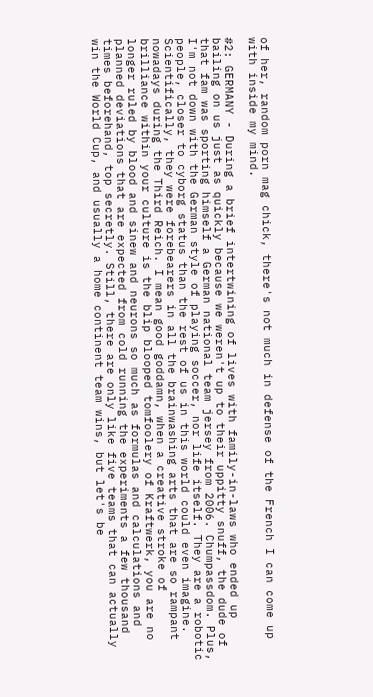of her, random porn mag chick, there's not much in defense of the French I can come up with inside my mind.

#2: GERMANY - During a brief intertwining of lives with family-in-laws who ended up bailing on us just as quickly because we weren't up to their uppitty snuff, the dude of that fam was sporting himself a German national team jersey from 2006. Chumpassdom. Plus, I'm not down with the German style of playing soccer, nor life itself. They are a robotic people, closer to cyborg status than the rest of us in this world could even imagine. Scientifically, they were forebearers in all the brainwashing arts that are so rampant nowadays during the Third Reich. I mean good goddamn, when a creative stroke of brilliance within your culture is the blip blooped tomfoolery of Kraftwerk, you are no longer ruled by blood and sinew and neurons so much as formulas and calculations and planned deviations that are expected from cold running the experiments a few thousand times beforehand, top secretly. Still, there are only like five teams that can actually win the World Cup, and usually a home continent team wins, but let's be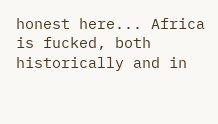honest here... Africa is fucked, both historically and in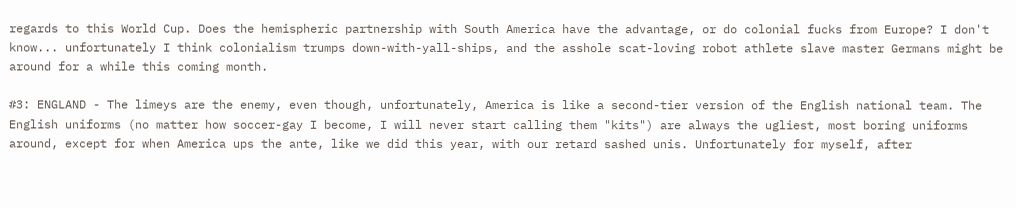regards to this World Cup. Does the hemispheric partnership with South America have the advantage, or do colonial fucks from Europe? I don't know... unfortunately I think colonialism trumps down-with-yall-ships, and the asshole scat-loving robot athlete slave master Germans might be around for a while this coming month.

#3: ENGLAND - The limeys are the enemy, even though, unfortunately, America is like a second-tier version of the English national team. The English uniforms (no matter how soccer-gay I become, I will never start calling them "kits") are always the ugliest, most boring uniforms around, except for when America ups the ante, like we did this year, with our retard sashed unis. Unfortunately for myself, after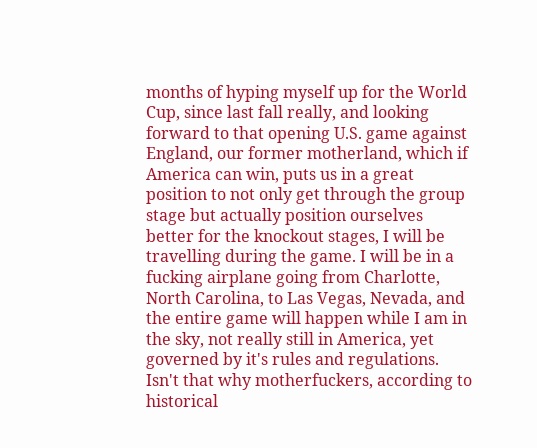months of hyping myself up for the World Cup, since last fall really, and looking forward to that opening U.S. game against England, our former motherland, which if America can win, puts us in a great position to not only get through the group stage but actually position ourselves better for the knockout stages, I will be travelling during the game. I will be in a fucking airplane going from Charlotte, North Carolina, to Las Vegas, Nevada, and the entire game will happen while I am in the sky, not really still in America, yet governed by it's rules and regulations. Isn't that why motherfuckers, according to historical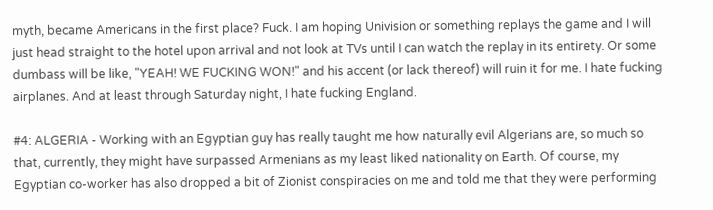myth, became Americans in the first place? Fuck. I am hoping Univision or something replays the game and I will just head straight to the hotel upon arrival and not look at TVs until I can watch the replay in its entirety. Or some dumbass will be like, "YEAH! WE FUCKING WON!" and his accent (or lack thereof) will ruin it for me. I hate fucking airplanes. And at least through Saturday night, I hate fucking England.

#4: ALGERIA - Working with an Egyptian guy has really taught me how naturally evil Algerians are, so much so that, currently, they might have surpassed Armenians as my least liked nationality on Earth. Of course, my Egyptian co-worker has also dropped a bit of Zionist conspiracies on me and told me that they were performing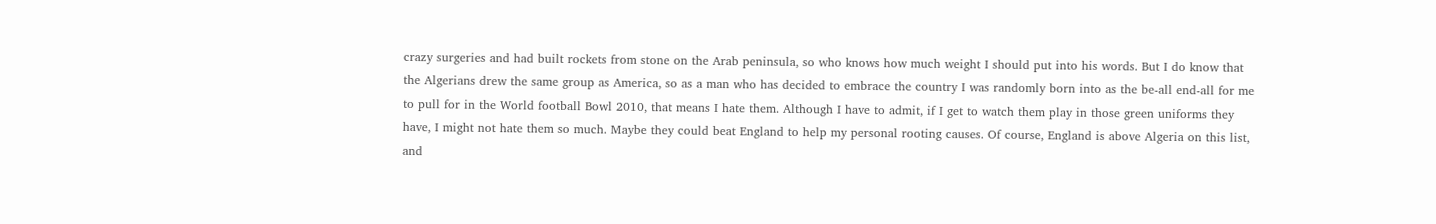crazy surgeries and had built rockets from stone on the Arab peninsula, so who knows how much weight I should put into his words. But I do know that the Algerians drew the same group as America, so as a man who has decided to embrace the country I was randomly born into as the be-all end-all for me to pull for in the World football Bowl 2010, that means I hate them. Although I have to admit, if I get to watch them play in those green uniforms they have, I might not hate them so much. Maybe they could beat England to help my personal rooting causes. Of course, England is above Algeria on this list, and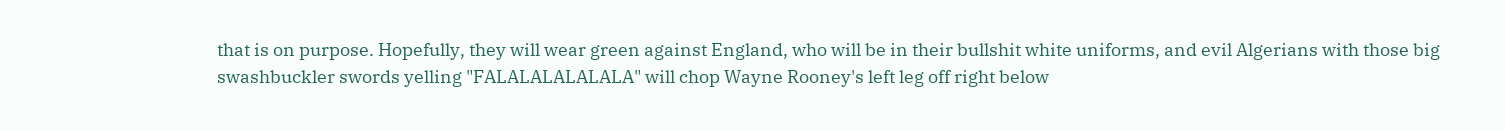that is on purpose. Hopefully, they will wear green against England, who will be in their bullshit white uniforms, and evil Algerians with those big swashbuckler swords yelling "FALALALALALALA" will chop Wayne Rooney's left leg off right below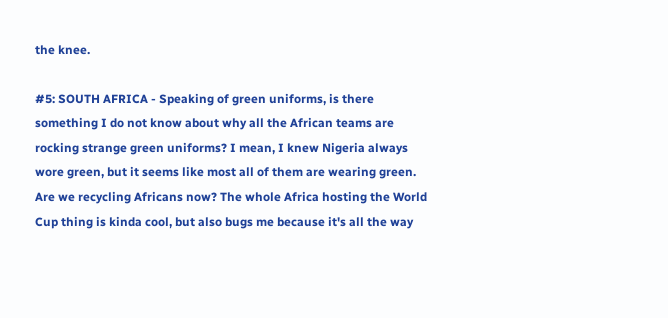the knee.

#5: SOUTH AFRICA - Speaking of green uniforms, is there something I do not know about why all the African teams are rocking strange green uniforms? I mean, I knew Nigeria always wore green, but it seems like most all of them are wearing green. Are we recycling Africans now? The whole Africa hosting the World Cup thing is kinda cool, but also bugs me because it's all the way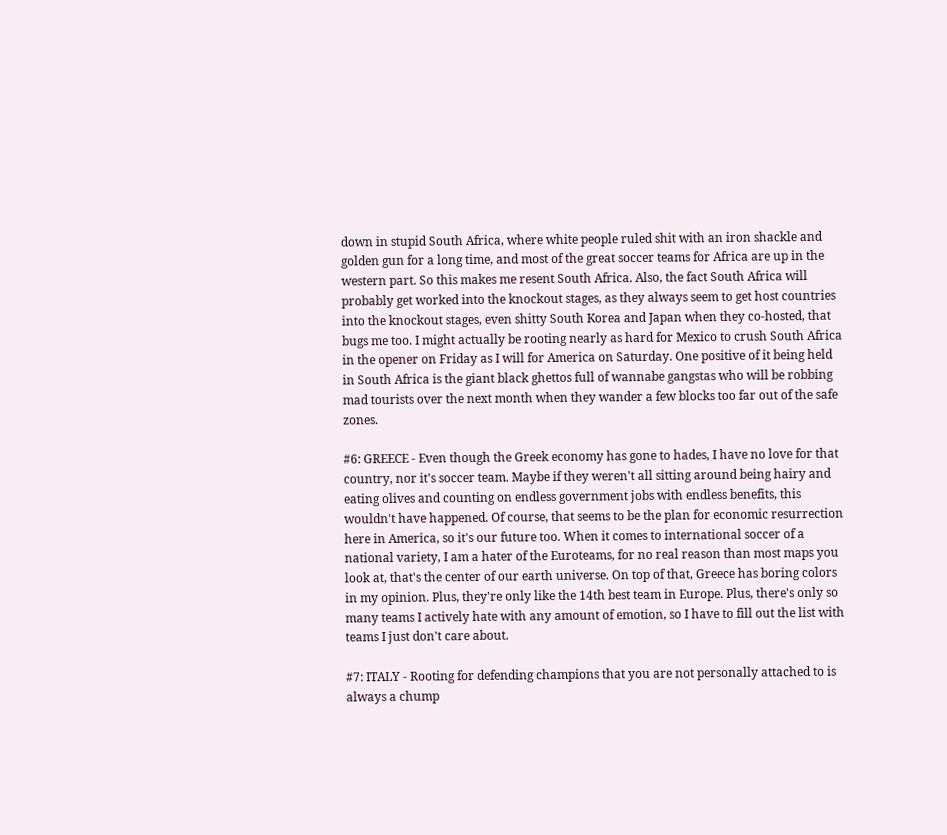down in stupid South Africa, where white people ruled shit with an iron shackle and golden gun for a long time, and most of the great soccer teams for Africa are up in the western part. So this makes me resent South Africa. Also, the fact South Africa will probably get worked into the knockout stages, as they always seem to get host countries into the knockout stages, even shitty South Korea and Japan when they co-hosted, that bugs me too. I might actually be rooting nearly as hard for Mexico to crush South Africa in the opener on Friday as I will for America on Saturday. One positive of it being held in South Africa is the giant black ghettos full of wannabe gangstas who will be robbing mad tourists over the next month when they wander a few blocks too far out of the safe zones.

#6: GREECE - Even though the Greek economy has gone to hades, I have no love for that country, nor it's soccer team. Maybe if they weren't all sitting around being hairy and eating olives and counting on endless government jobs with endless benefits, this wouldn't have happened. Of course, that seems to be the plan for economic resurrection here in America, so it's our future too. When it comes to international soccer of a national variety, I am a hater of the Euroteams, for no real reason than most maps you look at, that's the center of our earth universe. On top of that, Greece has boring colors in my opinion. Plus, they're only like the 14th best team in Europe. Plus, there's only so many teams I actively hate with any amount of emotion, so I have to fill out the list with teams I just don't care about.

#7: ITALY - Rooting for defending champions that you are not personally attached to is always a chump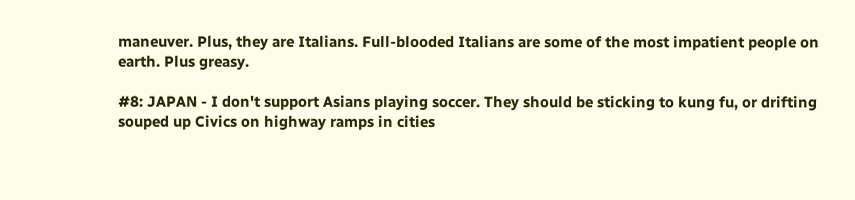maneuver. Plus, they are Italians. Full-blooded Italians are some of the most impatient people on earth. Plus greasy.

#8: JAPAN - I don't support Asians playing soccer. They should be sticking to kung fu, or drifting souped up Civics on highway ramps in cities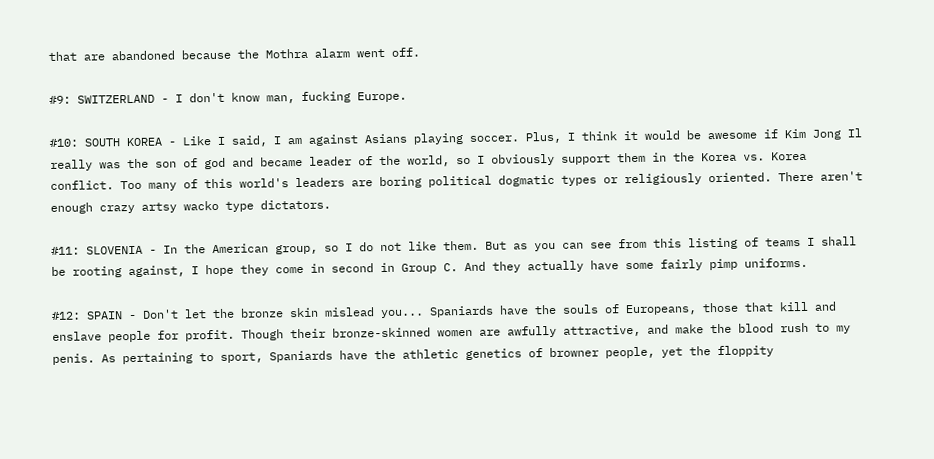that are abandoned because the Mothra alarm went off.

#9: SWITZERLAND - I don't know man, fucking Europe.

#10: SOUTH KOREA - Like I said, I am against Asians playing soccer. Plus, I think it would be awesome if Kim Jong Il really was the son of god and became leader of the world, so I obviously support them in the Korea vs. Korea conflict. Too many of this world's leaders are boring political dogmatic types or religiously oriented. There aren't enough crazy artsy wacko type dictators.

#11: SLOVENIA - In the American group, so I do not like them. But as you can see from this listing of teams I shall be rooting against, I hope they come in second in Group C. And they actually have some fairly pimp uniforms.

#12: SPAIN - Don't let the bronze skin mislead you... Spaniards have the souls of Europeans, those that kill and enslave people for profit. Though their bronze-skinned women are awfully attractive, and make the blood rush to my penis. As pertaining to sport, Spaniards have the athletic genetics of browner people, yet the floppity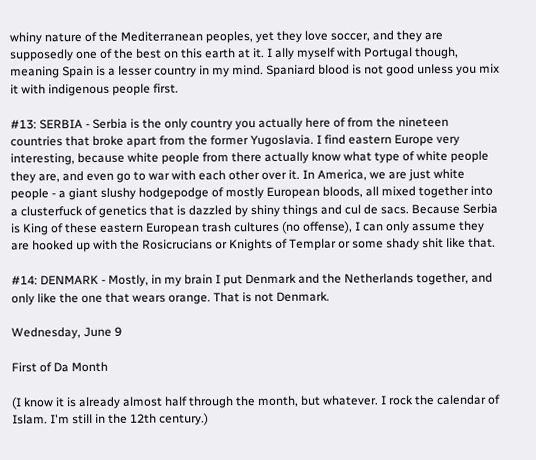whiny nature of the Mediterranean peoples, yet they love soccer, and they are supposedly one of the best on this earth at it. I ally myself with Portugal though, meaning Spain is a lesser country in my mind. Spaniard blood is not good unless you mix it with indigenous people first.

#13: SERBIA - Serbia is the only country you actually here of from the nineteen countries that broke apart from the former Yugoslavia. I find eastern Europe very interesting, because white people from there actually know what type of white people they are, and even go to war with each other over it. In America, we are just white people - a giant slushy hodgepodge of mostly European bloods, all mixed together into a clusterfuck of genetics that is dazzled by shiny things and cul de sacs. Because Serbia is King of these eastern European trash cultures (no offense), I can only assume they are hooked up with the Rosicrucians or Knights of Templar or some shady shit like that.

#14: DENMARK - Mostly, in my brain I put Denmark and the Netherlands together, and only like the one that wears orange. That is not Denmark.

Wednesday, June 9

First of Da Month

(I know it is already almost half through the month, but whatever. I rock the calendar of Islam. I'm still in the 12th century.)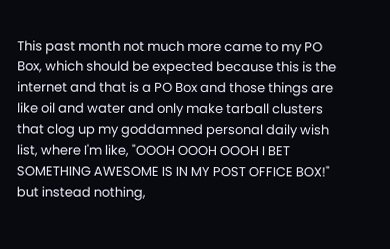This past month not much more came to my PO Box, which should be expected because this is the internet and that is a PO Box and those things are like oil and water and only make tarball clusters that clog up my goddamned personal daily wish list, where I'm like, "OOOH OOOH OOOH I BET SOMETHING AWESOME IS IN MY POST OFFICE BOX!" but instead nothing,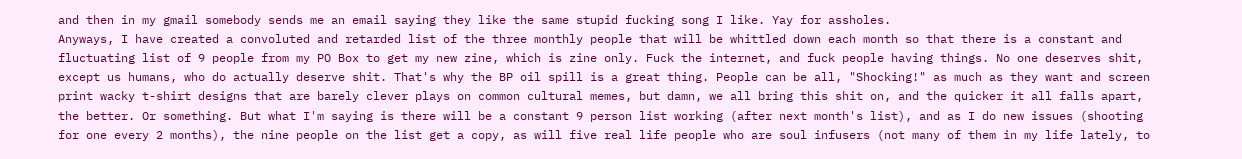and then in my gmail somebody sends me an email saying they like the same stupid fucking song I like. Yay for assholes.
Anyways, I have created a convoluted and retarded list of the three monthly people that will be whittled down each month so that there is a constant and fluctuating list of 9 people from my PO Box to get my new zine, which is zine only. Fuck the internet, and fuck people having things. No one deserves shit, except us humans, who do actually deserve shit. That's why the BP oil spill is a great thing. People can be all, "Shocking!" as much as they want and screen print wacky t-shirt designs that are barely clever plays on common cultural memes, but damn, we all bring this shit on, and the quicker it all falls apart, the better. Or something. But what I'm saying is there will be a constant 9 person list working (after next month's list), and as I do new issues (shooting for one every 2 months), the nine people on the list get a copy, as will five real life people who are soul infusers (not many of them in my life lately, to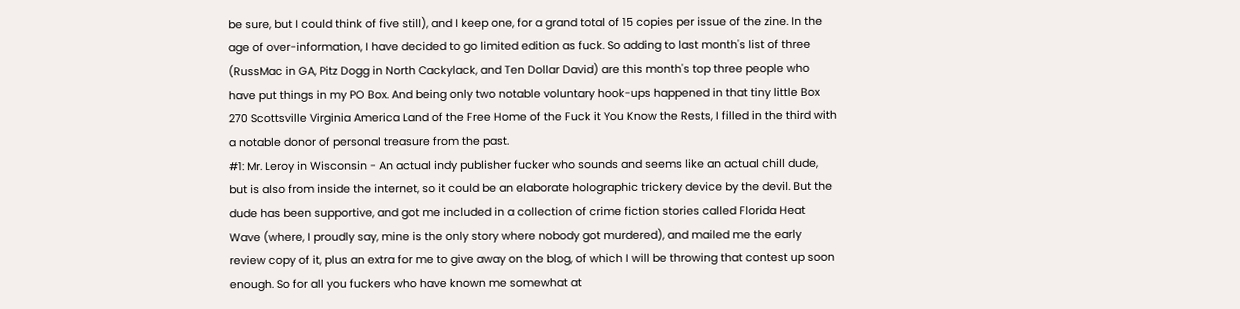be sure, but I could think of five still), and I keep one, for a grand total of 15 copies per issue of the zine. In the age of over-information, I have decided to go limited edition as fuck. So adding to last month's list of three (RussMac in GA, Pitz Dogg in North Cackylack, and Ten Dollar David) are this month's top three people who have put things in my PO Box. And being only two notable voluntary hook-ups happened in that tiny little Box 270 Scottsville Virginia America Land of the Free Home of the Fuck it You Know the Rests, I filled in the third with a notable donor of personal treasure from the past.
#1: Mr. Leroy in Wisconsin - An actual indy publisher fucker who sounds and seems like an actual chill dude, but is also from inside the internet, so it could be an elaborate holographic trickery device by the devil. But the dude has been supportive, and got me included in a collection of crime fiction stories called Florida Heat Wave (where, I proudly say, mine is the only story where nobody got murdered), and mailed me the early review copy of it, plus an extra for me to give away on the blog, of which I will be throwing that contest up soon enough. So for all you fuckers who have known me somewhat at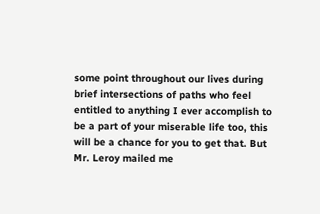some point throughout our lives during brief intersections of paths who feel entitled to anything I ever accomplish to be a part of your miserable life too, this will be a chance for you to get that. But Mr. Leroy mailed me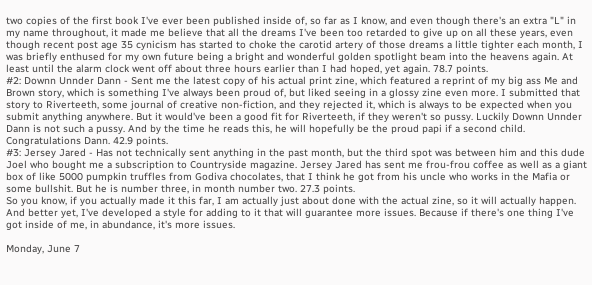two copies of the first book I've ever been published inside of, so far as I know, and even though there's an extra "L" in my name throughout, it made me believe that all the dreams I've been too retarded to give up on all these years, even though recent post age 35 cynicism has started to choke the carotid artery of those dreams a little tighter each month, I was briefly enthused for my own future being a bright and wonderful golden spotlight beam into the heavens again. At least until the alarm clock went off about three hours earlier than I had hoped, yet again. 78.7 points.
#2: Downn Unnder Dann - Sent me the latest copy of his actual print zine, which featured a reprint of my big ass Me and Brown story, which is something I've always been proud of, but liked seeing in a glossy zine even more. I submitted that story to Riverteeth, some journal of creative non-fiction, and they rejected it, which is always to be expected when you submit anything anywhere. But it would've been a good fit for Riverteeth, if they weren't so pussy. Luckily Downn Unnder Dann is not such a pussy. And by the time he reads this, he will hopefully be the proud papi if a second child. Congratulations Dann. 42.9 points.
#3: Jersey Jared - Has not technically sent anything in the past month, but the third spot was between him and this dude Joel who bought me a subscription to Countryside magazine. Jersey Jared has sent me frou-frou coffee as well as a giant box of like 5000 pumpkin truffles from Godiva chocolates, that I think he got from his uncle who works in the Mafia or some bullshit. But he is number three, in month number two. 27.3 points.
So you know, if you actually made it this far, I am actually just about done with the actual zine, so it will actually happen. And better yet, I've developed a style for adding to it that will guarantee more issues. Because if there's one thing I've got inside of me, in abundance, it's more issues.

Monday, June 7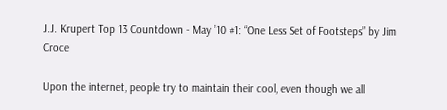J.J. Krupert Top 13 Countdown - May ’10 #1: “One Less Set of Footsteps” by Jim Croce

Upon the internet, people try to maintain their cool, even though we all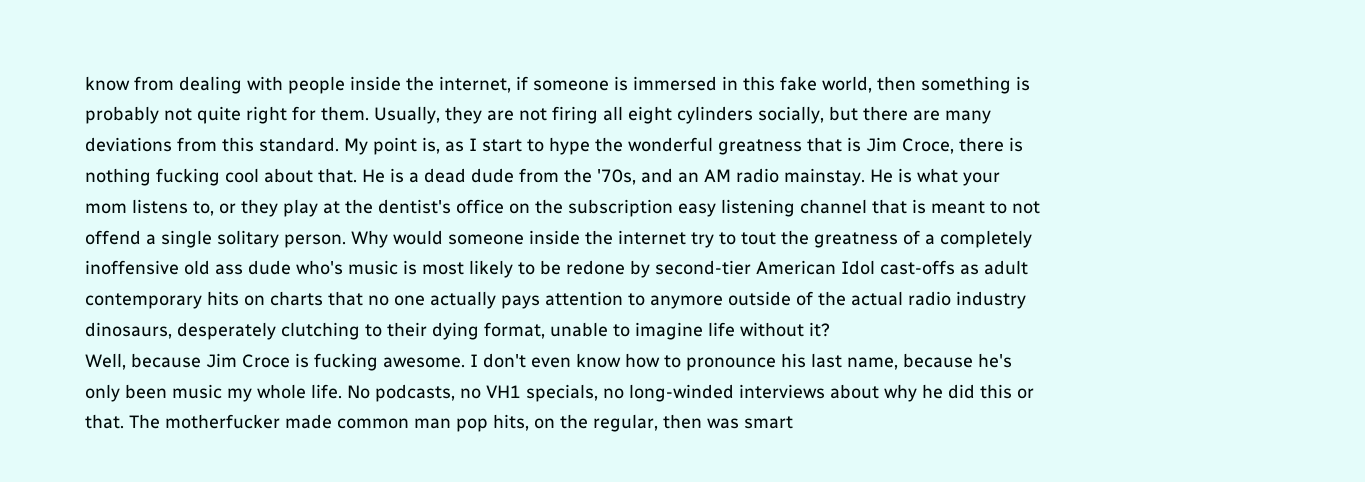know from dealing with people inside the internet, if someone is immersed in this fake world, then something is probably not quite right for them. Usually, they are not firing all eight cylinders socially, but there are many deviations from this standard. My point is, as I start to hype the wonderful greatness that is Jim Croce, there is nothing fucking cool about that. He is a dead dude from the '70s, and an AM radio mainstay. He is what your mom listens to, or they play at the dentist's office on the subscription easy listening channel that is meant to not offend a single solitary person. Why would someone inside the internet try to tout the greatness of a completely inoffensive old ass dude who's music is most likely to be redone by second-tier American Idol cast-offs as adult contemporary hits on charts that no one actually pays attention to anymore outside of the actual radio industry dinosaurs, desperately clutching to their dying format, unable to imagine life without it?
Well, because Jim Croce is fucking awesome. I don't even know how to pronounce his last name, because he's only been music my whole life. No podcasts, no VH1 specials, no long-winded interviews about why he did this or that. The motherfucker made common man pop hits, on the regular, then was smart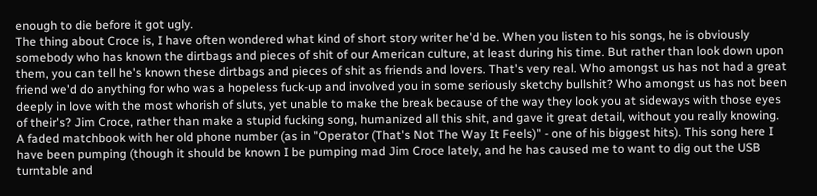enough to die before it got ugly.
The thing about Croce is, I have often wondered what kind of short story writer he'd be. When you listen to his songs, he is obviously somebody who has known the dirtbags and pieces of shit of our American culture, at least during his time. But rather than look down upon them, you can tell he's known these dirtbags and pieces of shit as friends and lovers. That's very real. Who amongst us has not had a great friend we'd do anything for who was a hopeless fuck-up and involved you in some seriously sketchy bullshit? Who amongst us has not been deeply in love with the most whorish of sluts, yet unable to make the break because of the way they look you at sideways with those eyes of their's? Jim Croce, rather than make a stupid fucking song, humanized all this shit, and gave it great detail, without you really knowing. A faded matchbook with her old phone number (as in "Operator (That's Not The Way It Feels)" - one of his biggest hits). This song here I have been pumping (though it should be known I be pumping mad Jim Croce lately, and he has caused me to want to dig out the USB turntable and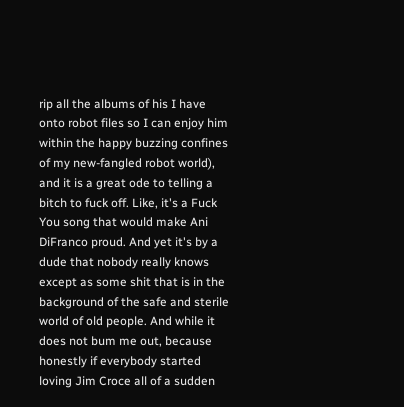rip all the albums of his I have onto robot files so I can enjoy him within the happy buzzing confines of my new-fangled robot world), and it is a great ode to telling a bitch to fuck off. Like, it's a Fuck You song that would make Ani DiFranco proud. And yet it's by a dude that nobody really knows except as some shit that is in the background of the safe and sterile world of old people. And while it does not bum me out, because honestly if everybody started loving Jim Croce all of a sudden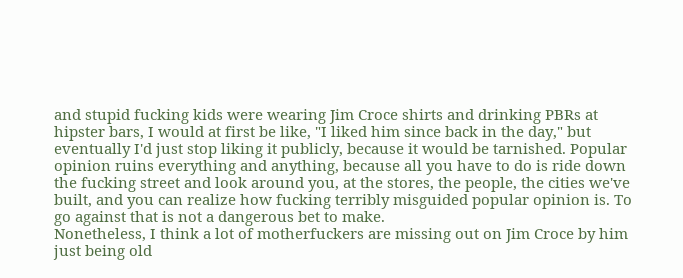and stupid fucking kids were wearing Jim Croce shirts and drinking PBRs at hipster bars, I would at first be like, "I liked him since back in the day," but eventually I'd just stop liking it publicly, because it would be tarnished. Popular opinion ruins everything and anything, because all you have to do is ride down the fucking street and look around you, at the stores, the people, the cities we've built, and you can realize how fucking terribly misguided popular opinion is. To go against that is not a dangerous bet to make.
Nonetheless, I think a lot of motherfuckers are missing out on Jim Croce by him just being old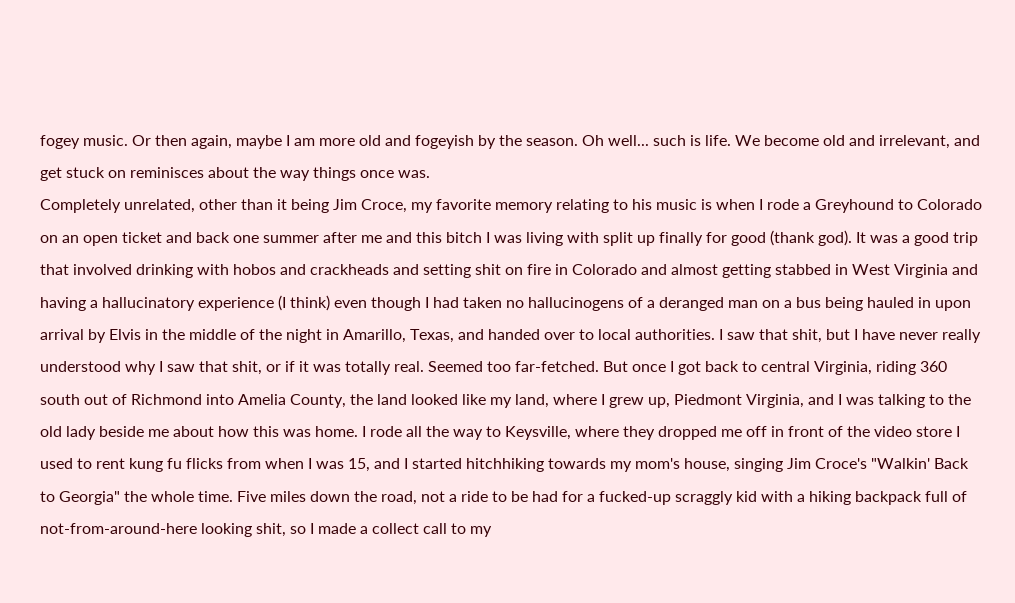fogey music. Or then again, maybe I am more old and fogeyish by the season. Oh well... such is life. We become old and irrelevant, and get stuck on reminisces about the way things once was.
Completely unrelated, other than it being Jim Croce, my favorite memory relating to his music is when I rode a Greyhound to Colorado on an open ticket and back one summer after me and this bitch I was living with split up finally for good (thank god). It was a good trip that involved drinking with hobos and crackheads and setting shit on fire in Colorado and almost getting stabbed in West Virginia and having a hallucinatory experience (I think) even though I had taken no hallucinogens of a deranged man on a bus being hauled in upon arrival by Elvis in the middle of the night in Amarillo, Texas, and handed over to local authorities. I saw that shit, but I have never really understood why I saw that shit, or if it was totally real. Seemed too far-fetched. But once I got back to central Virginia, riding 360 south out of Richmond into Amelia County, the land looked like my land, where I grew up, Piedmont Virginia, and I was talking to the old lady beside me about how this was home. I rode all the way to Keysville, where they dropped me off in front of the video store I used to rent kung fu flicks from when I was 15, and I started hitchhiking towards my mom's house, singing Jim Croce's "Walkin' Back to Georgia" the whole time. Five miles down the road, not a ride to be had for a fucked-up scraggly kid with a hiking backpack full of not-from-around-here looking shit, so I made a collect call to my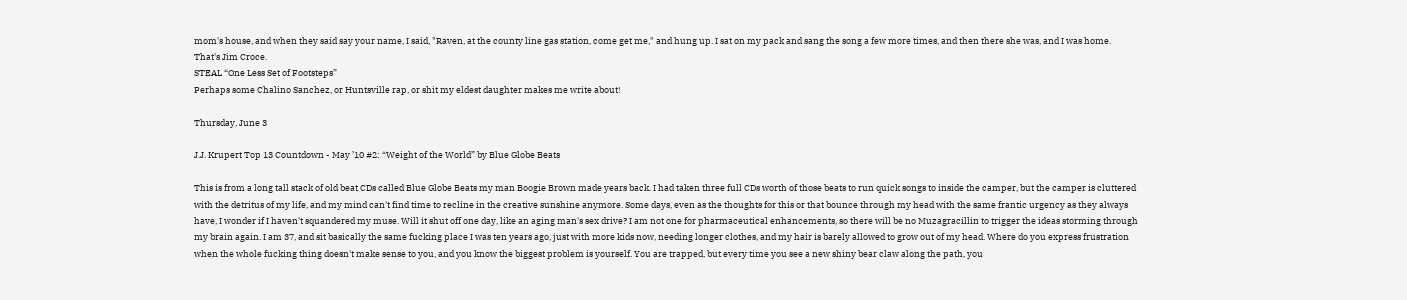mom's house, and when they said say your name, I said, "Raven, at the county line gas station, come get me," and hung up. I sat on my pack and sang the song a few more times, and then there she was, and I was home.
That's Jim Croce.
STEAL “One Less Set of Footsteps”
Perhaps some Chalino Sanchez, or Huntsville rap, or shit my eldest daughter makes me write about!

Thursday, June 3

J.J. Krupert Top 13 Countdown - May ’10 #2: “Weight of the World” by Blue Globe Beats

This is from a long tall stack of old beat CDs called Blue Globe Beats my man Boogie Brown made years back. I had taken three full CDs worth of those beats to run quick songs to inside the camper, but the camper is cluttered with the detritus of my life, and my mind can't find time to recline in the creative sunshine anymore. Some days, even as the thoughts for this or that bounce through my head with the same frantic urgency as they always have, I wonder if I haven't squandered my muse. Will it shut off one day, like an aging man's sex drive? I am not one for pharmaceutical enhancements, so there will be no Muzagracillin to trigger the ideas storming through my brain again. I am 37, and sit basically the same fucking place I was ten years ago, just with more kids now, needing longer clothes, and my hair is barely allowed to grow out of my head. Where do you express frustration when the whole fucking thing doesn't make sense to you, and you know the biggest problem is yourself. You are trapped, but every time you see a new shiny bear claw along the path, you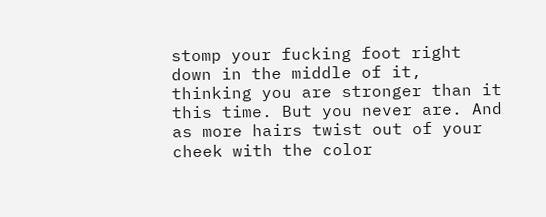stomp your fucking foot right down in the middle of it, thinking you are stronger than it this time. But you never are. And as more hairs twist out of your cheek with the color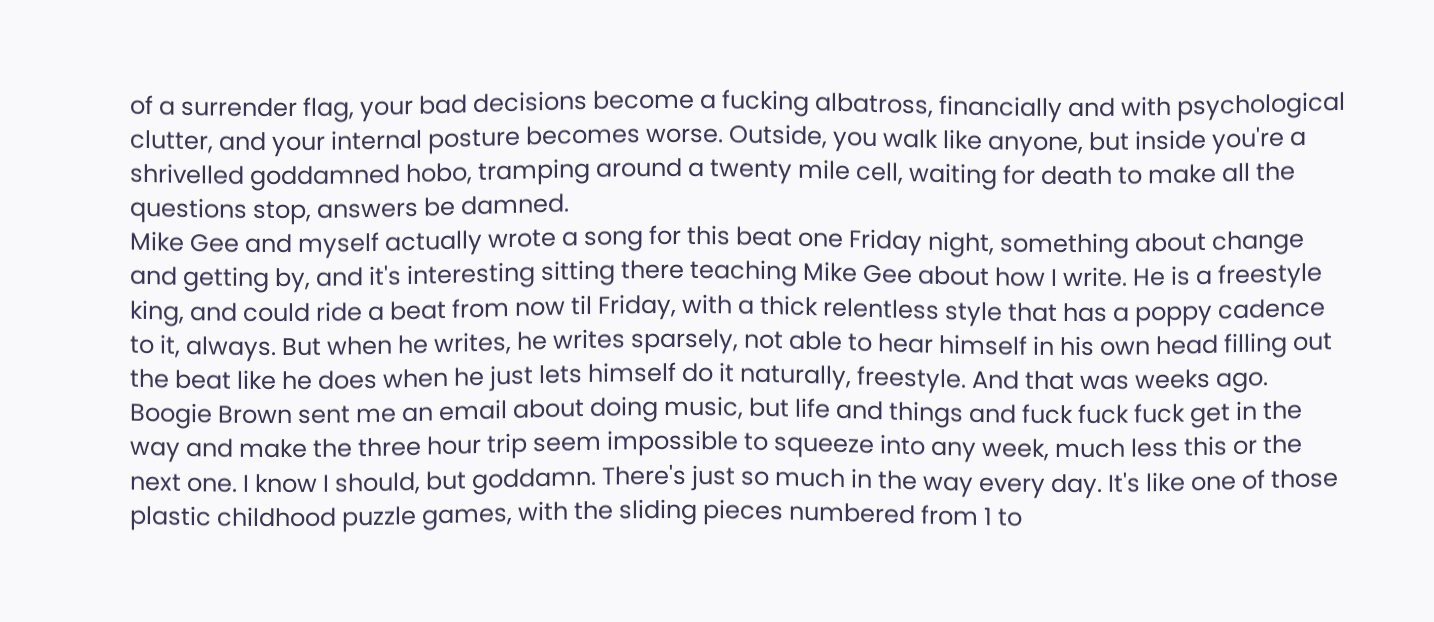of a surrender flag, your bad decisions become a fucking albatross, financially and with psychological clutter, and your internal posture becomes worse. Outside, you walk like anyone, but inside you're a shrivelled goddamned hobo, tramping around a twenty mile cell, waiting for death to make all the questions stop, answers be damned.
Mike Gee and myself actually wrote a song for this beat one Friday night, something about change and getting by, and it's interesting sitting there teaching Mike Gee about how I write. He is a freestyle king, and could ride a beat from now til Friday, with a thick relentless style that has a poppy cadence to it, always. But when he writes, he writes sparsely, not able to hear himself in his own head filling out the beat like he does when he just lets himself do it naturally, freestyle. And that was weeks ago. Boogie Brown sent me an email about doing music, but life and things and fuck fuck fuck get in the way and make the three hour trip seem impossible to squeeze into any week, much less this or the next one. I know I should, but goddamn. There's just so much in the way every day. It's like one of those plastic childhood puzzle games, with the sliding pieces numbered from 1 to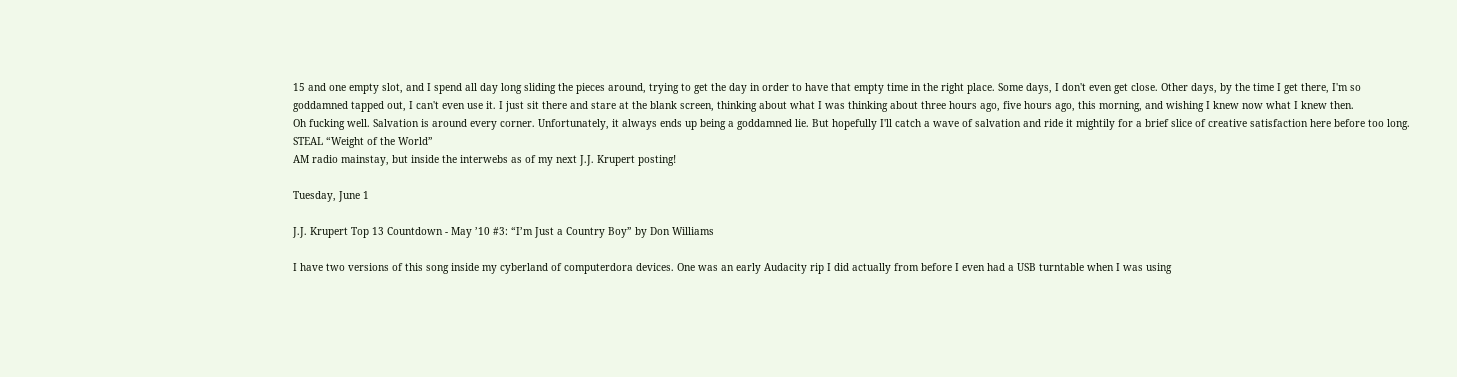15 and one empty slot, and I spend all day long sliding the pieces around, trying to get the day in order to have that empty time in the right place. Some days, I don't even get close. Other days, by the time I get there, I'm so goddamned tapped out, I can't even use it. I just sit there and stare at the blank screen, thinking about what I was thinking about three hours ago, five hours ago, this morning, and wishing I knew now what I knew then.
Oh fucking well. Salvation is around every corner. Unfortunately, it always ends up being a goddamned lie. But hopefully I'll catch a wave of salvation and ride it mightily for a brief slice of creative satisfaction here before too long.
STEAL “Weight of the World”
AM radio mainstay, but inside the interwebs as of my next J.J. Krupert posting!

Tuesday, June 1

J.J. Krupert Top 13 Countdown - May ’10 #3: “I’m Just a Country Boy” by Don Williams

I have two versions of this song inside my cyberland of computerdora devices. One was an early Audacity rip I did actually from before I even had a USB turntable when I was using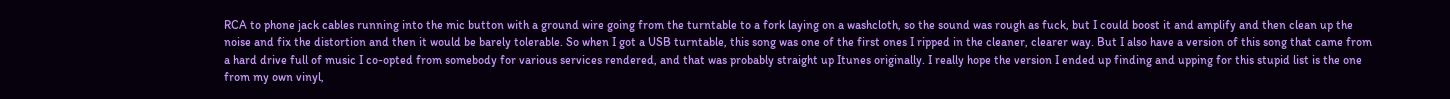RCA to phone jack cables running into the mic button with a ground wire going from the turntable to a fork laying on a washcloth, so the sound was rough as fuck, but I could boost it and amplify and then clean up the noise and fix the distortion and then it would be barely tolerable. So when I got a USB turntable, this song was one of the first ones I ripped in the cleaner, clearer way. But I also have a version of this song that came from a hard drive full of music I co-opted from somebody for various services rendered, and that was probably straight up Itunes originally. I really hope the version I ended up finding and upping for this stupid list is the one from my own vinyl,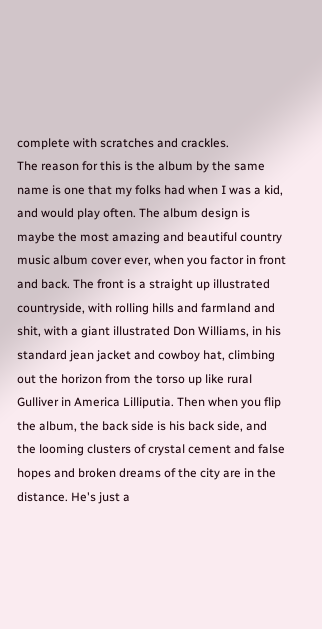complete with scratches and crackles.
The reason for this is the album by the same name is one that my folks had when I was a kid, and would play often. The album design is maybe the most amazing and beautiful country music album cover ever, when you factor in front and back. The front is a straight up illustrated countryside, with rolling hills and farmland and shit, with a giant illustrated Don Williams, in his standard jean jacket and cowboy hat, climbing out the horizon from the torso up like rural Gulliver in America Lilliputia. Then when you flip the album, the back side is his back side, and the looming clusters of crystal cement and false hopes and broken dreams of the city are in the distance. He's just a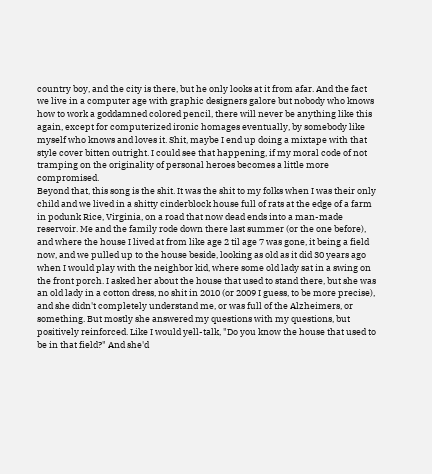country boy, and the city is there, but he only looks at it from afar. And the fact we live in a computer age with graphic designers galore but nobody who knows how to work a goddamned colored pencil, there will never be anything like this again, except for computerized ironic homages eventually, by somebody like myself who knows and loves it. Shit, maybe I end up doing a mixtape with that style cover bitten outright. I could see that happening, if my moral code of not tramping on the originality of personal heroes becomes a little more compromised.
Beyond that, this song is the shit. It was the shit to my folks when I was their only child and we lived in a shitty cinderblock house full of rats at the edge of a farm in podunk Rice, Virginia, on a road that now dead ends into a man-made reservoir. Me and the family rode down there last summer (or the one before), and where the house I lived at from like age 2 til age 7 was gone, it being a field now, and we pulled up to the house beside, looking as old as it did 30 years ago when I would play with the neighbor kid, where some old lady sat in a swing on the front porch. I asked her about the house that used to stand there, but she was an old lady in a cotton dress, no shit in 2010 (or 2009 I guess, to be more precise), and she didn't completely understand me, or was full of the Alzheimers, or something. But mostly she answered my questions with my questions, but positively reinforced. Like I would yell-talk, "Do you know the house that used to be in that field?" And she'd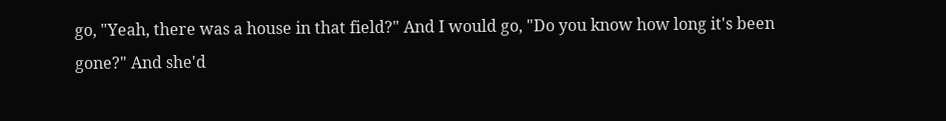go, "Yeah, there was a house in that field?" And I would go, "Do you know how long it's been gone?" And she'd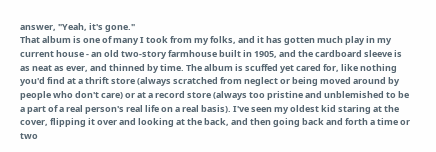answer, "Yeah, it's gone."
That album is one of many I took from my folks, and it has gotten much play in my current house - an old two-story farmhouse built in 1905, and the cardboard sleeve is as neat as ever, and thinned by time. The album is scuffed yet cared for, like nothing you'd find at a thrift store (always scratched from neglect or being moved around by people who don't care) or at a record store (always too pristine and unblemished to be a part of a real person's real life on a real basis). I've seen my oldest kid staring at the cover, flipping it over and looking at the back, and then going back and forth a time or two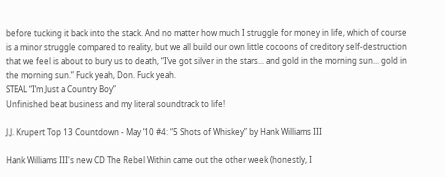before tucking it back into the stack. And no matter how much I struggle for money in life, which of course is a minor struggle compared to reality, but we all build our own little cocoons of creditory self-destruction that we feel is about to bury us to death, “I’ve got silver in the stars... and gold in the morning sun... gold in the morning sun.” Fuck yeah, Don. Fuck yeah.
STEAL “I’m Just a Country Boy”
Unfinished beat business and my literal soundtrack to life!

J.J. Krupert Top 13 Countdown - May ’10 #4: “5 Shots of Whiskey” by Hank Williams III

Hank Williams III's new CD The Rebel Within came out the other week (honestly, I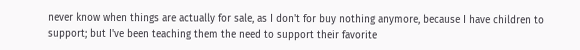never know when things are actually for sale, as I don't for buy nothing anymore, because I have children to support; but I've been teaching them the need to support their favorite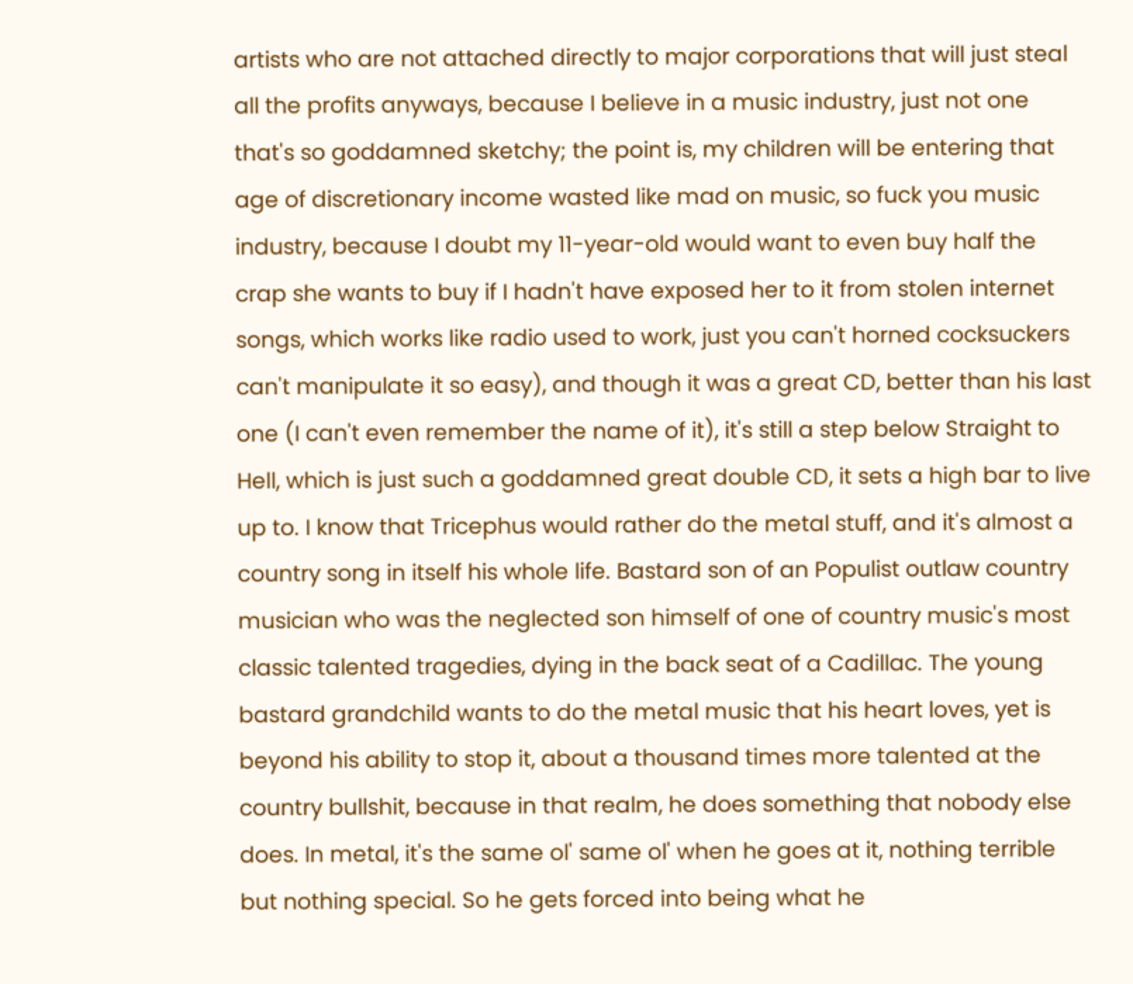artists who are not attached directly to major corporations that will just steal all the profits anyways, because I believe in a music industry, just not one that's so goddamned sketchy; the point is, my children will be entering that age of discretionary income wasted like mad on music, so fuck you music industry, because I doubt my 11-year-old would want to even buy half the crap she wants to buy if I hadn't have exposed her to it from stolen internet songs, which works like radio used to work, just you can't horned cocksuckers can't manipulate it so easy), and though it was a great CD, better than his last one (I can't even remember the name of it), it's still a step below Straight to Hell, which is just such a goddamned great double CD, it sets a high bar to live up to. I know that Tricephus would rather do the metal stuff, and it's almost a country song in itself his whole life. Bastard son of an Populist outlaw country musician who was the neglected son himself of one of country music's most classic talented tragedies, dying in the back seat of a Cadillac. The young bastard grandchild wants to do the metal music that his heart loves, yet is beyond his ability to stop it, about a thousand times more talented at the country bullshit, because in that realm, he does something that nobody else does. In metal, it's the same ol' same ol' when he goes at it, nothing terrible but nothing special. So he gets forced into being what he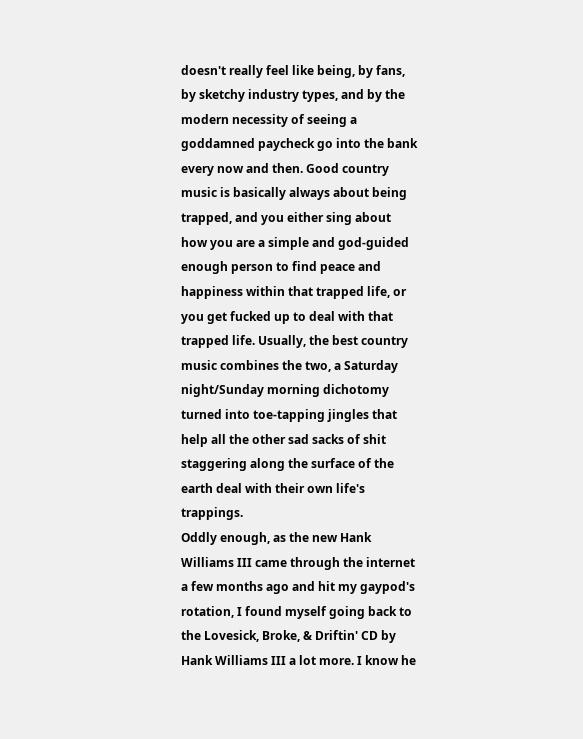doesn't really feel like being, by fans, by sketchy industry types, and by the modern necessity of seeing a goddamned paycheck go into the bank every now and then. Good country music is basically always about being trapped, and you either sing about how you are a simple and god-guided enough person to find peace and happiness within that trapped life, or you get fucked up to deal with that trapped life. Usually, the best country music combines the two, a Saturday night/Sunday morning dichotomy turned into toe-tapping jingles that help all the other sad sacks of shit staggering along the surface of the earth deal with their own life's trappings.
Oddly enough, as the new Hank Williams III came through the internet a few months ago and hit my gaypod's rotation, I found myself going back to the Lovesick, Broke, & Driftin' CD by Hank Williams III a lot more. I know he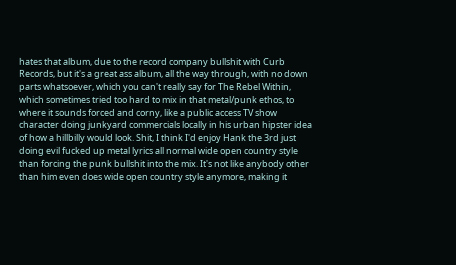hates that album, due to the record company bullshit with Curb Records, but it's a great ass album, all the way through, with no down parts whatsoever, which you can't really say for The Rebel Within, which sometimes tried too hard to mix in that metal/punk ethos, to where it sounds forced and corny, like a public access TV show character doing junkyard commercials locally in his urban hipster idea of how a hillbilly would look. Shit, I think I'd enjoy Hank the 3rd just doing evil fucked up metal lyrics all normal wide open country style than forcing the punk bullshit into the mix. It's not like anybody other than him even does wide open country style anymore, making it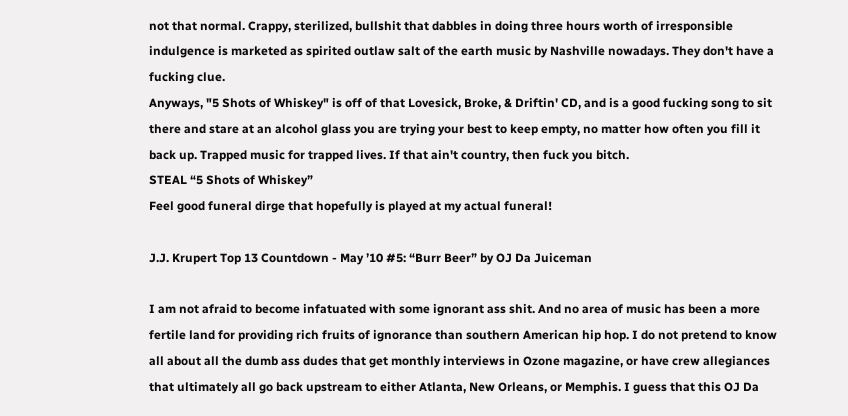not that normal. Crappy, sterilized, bullshit that dabbles in doing three hours worth of irresponsible indulgence is marketed as spirited outlaw salt of the earth music by Nashville nowadays. They don't have a fucking clue.
Anyways, "5 Shots of Whiskey" is off of that Lovesick, Broke, & Driftin' CD, and is a good fucking song to sit there and stare at an alcohol glass you are trying your best to keep empty, no matter how often you fill it back up. Trapped music for trapped lives. If that ain't country, then fuck you bitch.
STEAL “5 Shots of Whiskey”
Feel good funeral dirge that hopefully is played at my actual funeral!

J.J. Krupert Top 13 Countdown - May ’10 #5: “Burr Beer” by OJ Da Juiceman

I am not afraid to become infatuated with some ignorant ass shit. And no area of music has been a more fertile land for providing rich fruits of ignorance than southern American hip hop. I do not pretend to know all about all the dumb ass dudes that get monthly interviews in Ozone magazine, or have crew allegiances that ultimately all go back upstream to either Atlanta, New Orleans, or Memphis. I guess that this OJ Da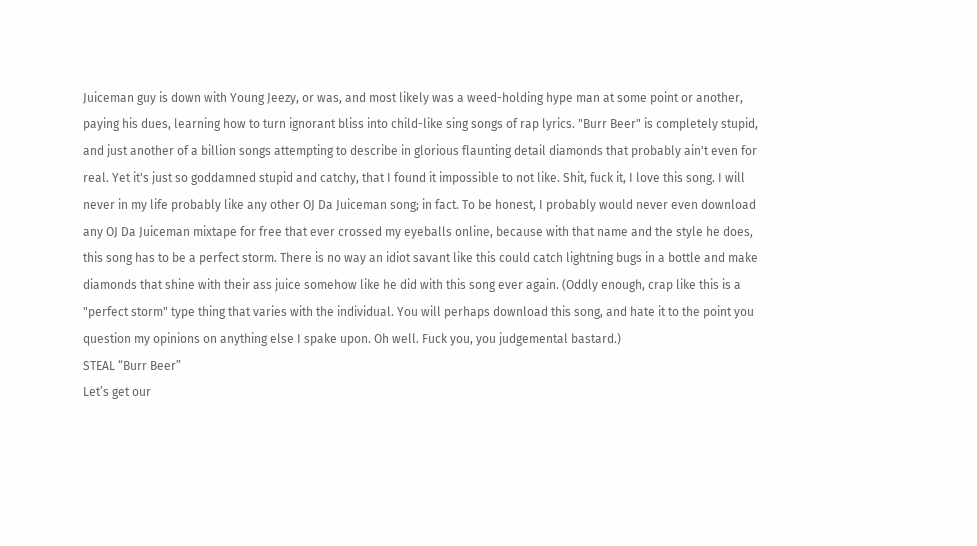Juiceman guy is down with Young Jeezy, or was, and most likely was a weed-holding hype man at some point or another, paying his dues, learning how to turn ignorant bliss into child-like sing songs of rap lyrics. "Burr Beer" is completely stupid, and just another of a billion songs attempting to describe in glorious flaunting detail diamonds that probably ain't even for real. Yet it's just so goddamned stupid and catchy, that I found it impossible to not like. Shit, fuck it, I love this song. I will never in my life probably like any other OJ Da Juiceman song; in fact. To be honest, I probably would never even download any OJ Da Juiceman mixtape for free that ever crossed my eyeballs online, because with that name and the style he does, this song has to be a perfect storm. There is no way an idiot savant like this could catch lightning bugs in a bottle and make diamonds that shine with their ass juice somehow like he did with this song ever again. (Oddly enough, crap like this is a "perfect storm" type thing that varies with the individual. You will perhaps download this song, and hate it to the point you question my opinions on anything else I spake upon. Oh well. Fuck you, you judgemental bastard.)
STEAL “Burr Beer”
Let’s get our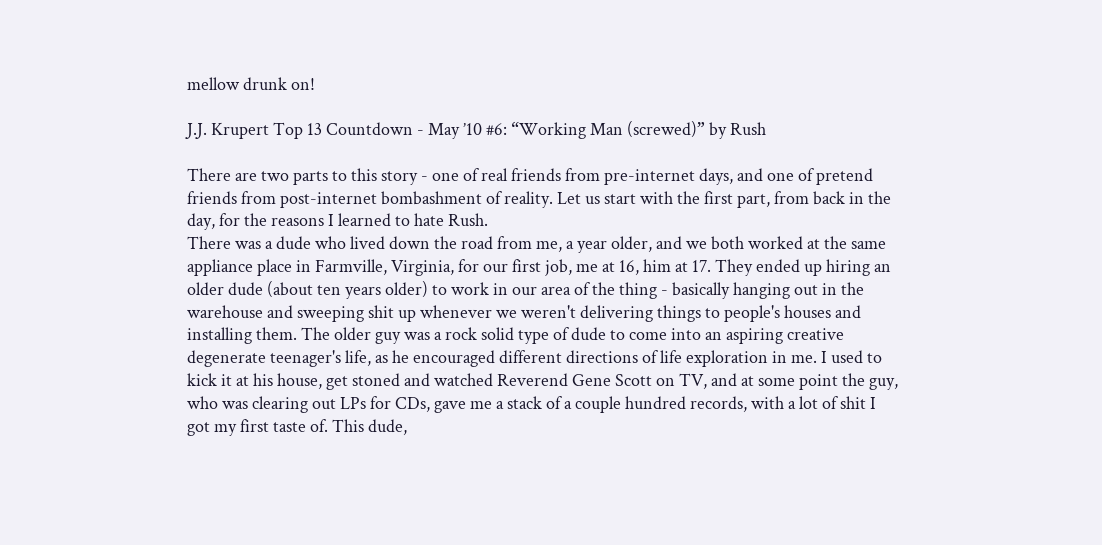mellow drunk on!

J.J. Krupert Top 13 Countdown - May ’10 #6: “Working Man (screwed)” by Rush

There are two parts to this story - one of real friends from pre-internet days, and one of pretend friends from post-internet bombashment of reality. Let us start with the first part, from back in the day, for the reasons I learned to hate Rush.
There was a dude who lived down the road from me, a year older, and we both worked at the same appliance place in Farmville, Virginia, for our first job, me at 16, him at 17. They ended up hiring an older dude (about ten years older) to work in our area of the thing - basically hanging out in the warehouse and sweeping shit up whenever we weren't delivering things to people's houses and installing them. The older guy was a rock solid type of dude to come into an aspiring creative degenerate teenager's life, as he encouraged different directions of life exploration in me. I used to kick it at his house, get stoned and watched Reverend Gene Scott on TV, and at some point the guy, who was clearing out LPs for CDs, gave me a stack of a couple hundred records, with a lot of shit I got my first taste of. This dude,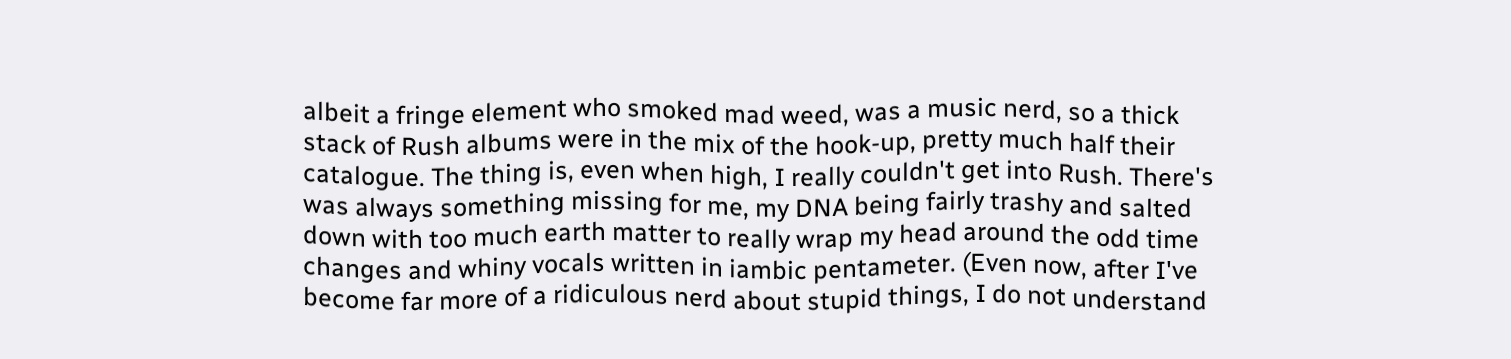albeit a fringe element who smoked mad weed, was a music nerd, so a thick stack of Rush albums were in the mix of the hook-up, pretty much half their catalogue. The thing is, even when high, I really couldn't get into Rush. There's was always something missing for me, my DNA being fairly trashy and salted down with too much earth matter to really wrap my head around the odd time changes and whiny vocals written in iambic pentameter. (Even now, after I've become far more of a ridiculous nerd about stupid things, I do not understand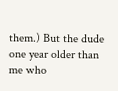them.) But the dude one year older than me who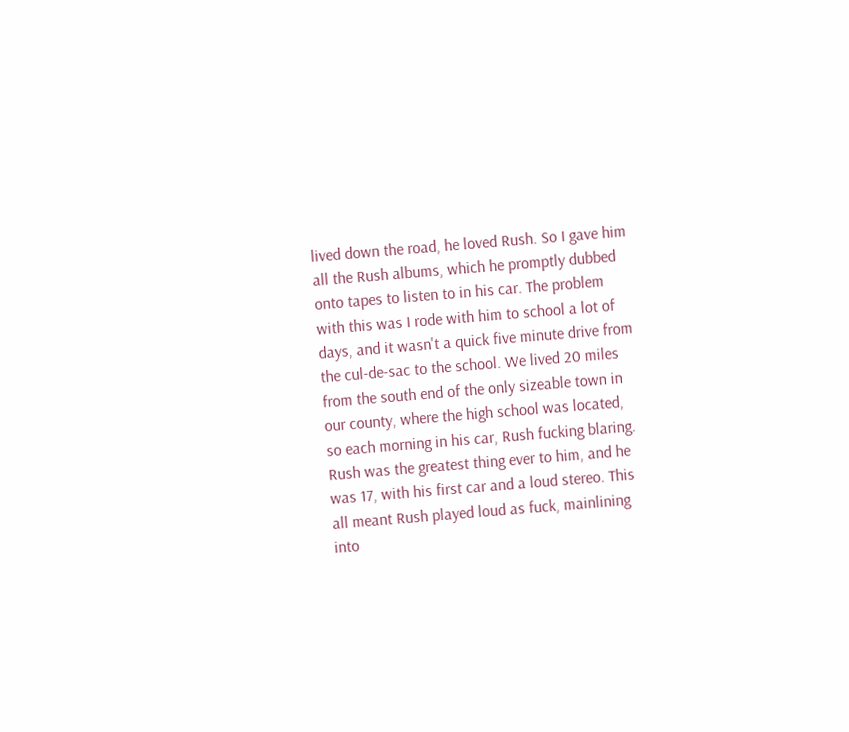lived down the road, he loved Rush. So I gave him all the Rush albums, which he promptly dubbed onto tapes to listen to in his car. The problem with this was I rode with him to school a lot of days, and it wasn't a quick five minute drive from the cul-de-sac to the school. We lived 20 miles from the south end of the only sizeable town in our county, where the high school was located, so each morning in his car, Rush fucking blaring. Rush was the greatest thing ever to him, and he was 17, with his first car and a loud stereo. This all meant Rush played loud as fuck, mainlining into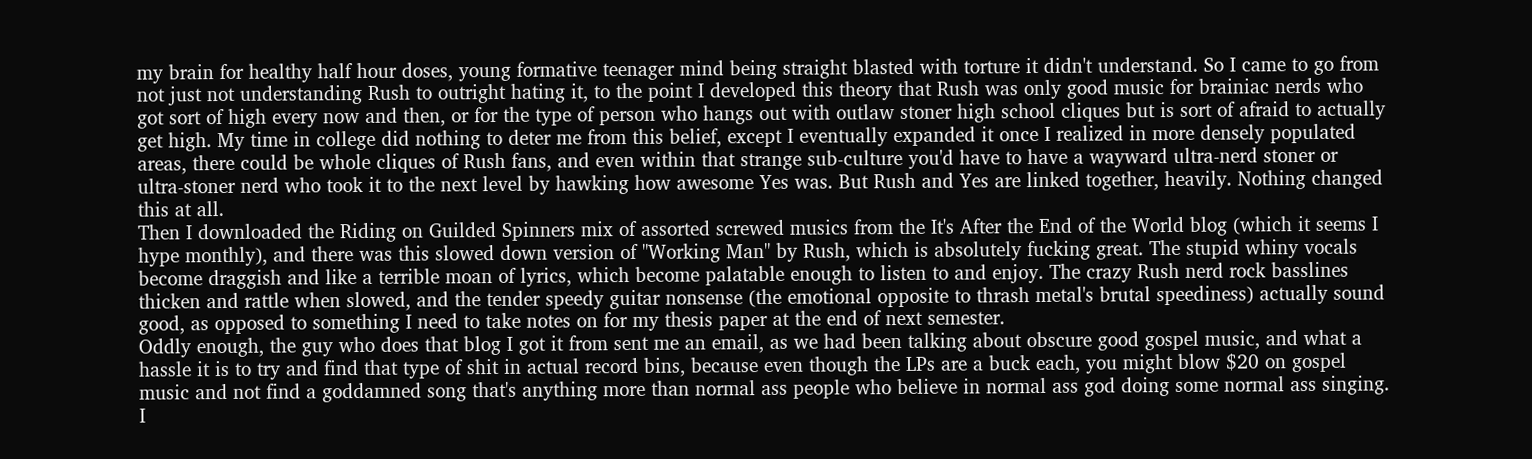my brain for healthy half hour doses, young formative teenager mind being straight blasted with torture it didn't understand. So I came to go from not just not understanding Rush to outright hating it, to the point I developed this theory that Rush was only good music for brainiac nerds who got sort of high every now and then, or for the type of person who hangs out with outlaw stoner high school cliques but is sort of afraid to actually get high. My time in college did nothing to deter me from this belief, except I eventually expanded it once I realized in more densely populated areas, there could be whole cliques of Rush fans, and even within that strange sub-culture you'd have to have a wayward ultra-nerd stoner or ultra-stoner nerd who took it to the next level by hawking how awesome Yes was. But Rush and Yes are linked together, heavily. Nothing changed this at all.
Then I downloaded the Riding on Guilded Spinners mix of assorted screwed musics from the It's After the End of the World blog (which it seems I hype monthly), and there was this slowed down version of "Working Man" by Rush, which is absolutely fucking great. The stupid whiny vocals become draggish and like a terrible moan of lyrics, which become palatable enough to listen to and enjoy. The crazy Rush nerd rock basslines thicken and rattle when slowed, and the tender speedy guitar nonsense (the emotional opposite to thrash metal's brutal speediness) actually sound good, as opposed to something I need to take notes on for my thesis paper at the end of next semester.
Oddly enough, the guy who does that blog I got it from sent me an email, as we had been talking about obscure good gospel music, and what a hassle it is to try and find that type of shit in actual record bins, because even though the LPs are a buck each, you might blow $20 on gospel music and not find a goddamned song that's anything more than normal ass people who believe in normal ass god doing some normal ass singing. I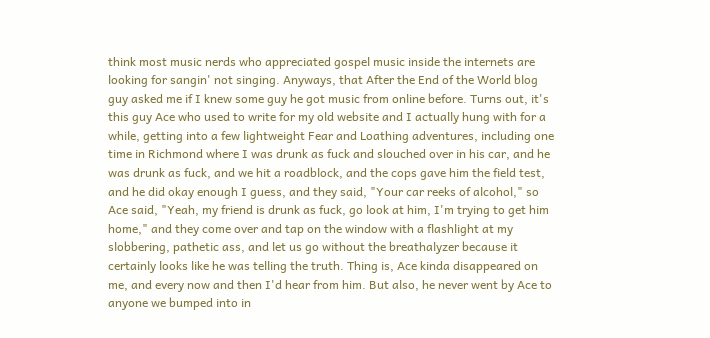think most music nerds who appreciated gospel music inside the internets are looking for sangin' not singing. Anyways, that After the End of the World blog guy asked me if I knew some guy he got music from online before. Turns out, it's this guy Ace who used to write for my old website and I actually hung with for a while, getting into a few lightweight Fear and Loathing adventures, including one time in Richmond where I was drunk as fuck and slouched over in his car, and he was drunk as fuck, and we hit a roadblock, and the cops gave him the field test, and he did okay enough I guess, and they said, "Your car reeks of alcohol," so Ace said, "Yeah, my friend is drunk as fuck, go look at him, I'm trying to get him home," and they come over and tap on the window with a flashlight at my slobbering, pathetic ass, and let us go without the breathalyzer because it certainly looks like he was telling the truth. Thing is, Ace kinda disappeared on me, and every now and then I'd hear from him. But also, he never went by Ace to anyone we bumped into in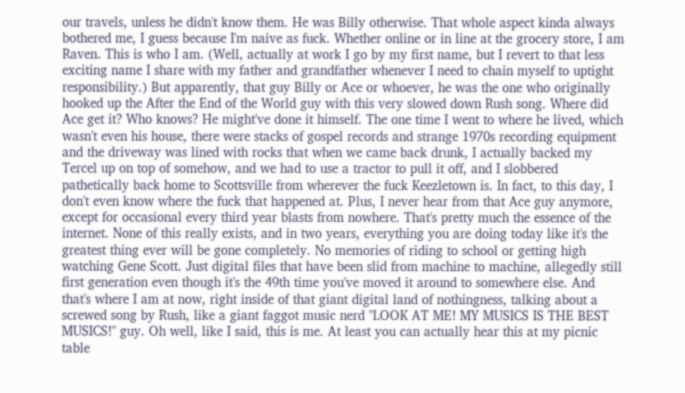our travels, unless he didn't know them. He was Billy otherwise. That whole aspect kinda always bothered me, I guess because I'm naive as fuck. Whether online or in line at the grocery store, I am Raven. This is who I am. (Well, actually at work I go by my first name, but I revert to that less exciting name I share with my father and grandfather whenever I need to chain myself to uptight responsibility.) But apparently, that guy Billy or Ace or whoever, he was the one who originally hooked up the After the End of the World guy with this very slowed down Rush song. Where did Ace get it? Who knows? He might've done it himself. The one time I went to where he lived, which wasn't even his house, there were stacks of gospel records and strange 1970s recording equipment and the driveway was lined with rocks that when we came back drunk, I actually backed my Tercel up on top of somehow, and we had to use a tractor to pull it off, and I slobbered pathetically back home to Scottsville from wherever the fuck Keezletown is. In fact, to this day, I don't even know where the fuck that happened at. Plus, I never hear from that Ace guy anymore, except for occasional every third year blasts from nowhere. That's pretty much the essence of the internet. None of this really exists, and in two years, everything you are doing today like it's the greatest thing ever will be gone completely. No memories of riding to school or getting high watching Gene Scott. Just digital files that have been slid from machine to machine, allegedly still first generation even though it's the 49th time you've moved it around to somewhere else. And that's where I am at now, right inside of that giant digital land of nothingness, talking about a screwed song by Rush, like a giant faggot music nerd "LOOK AT ME! MY MUSICS IS THE BEST MUSICS!" guy. Oh well, like I said, this is me. At least you can actually hear this at my picnic table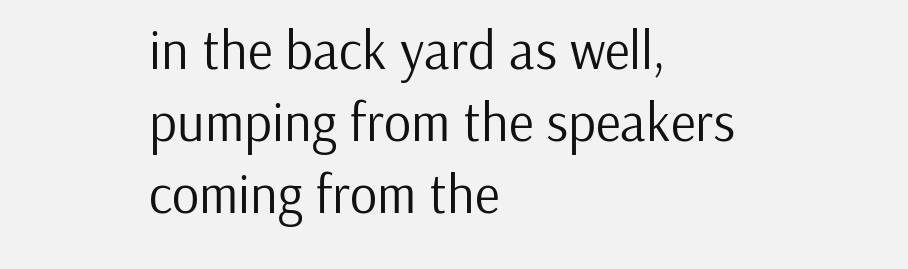in the back yard as well, pumping from the speakers coming from the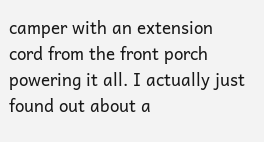camper with an extension cord from the front porch powering it all. I actually just found out about a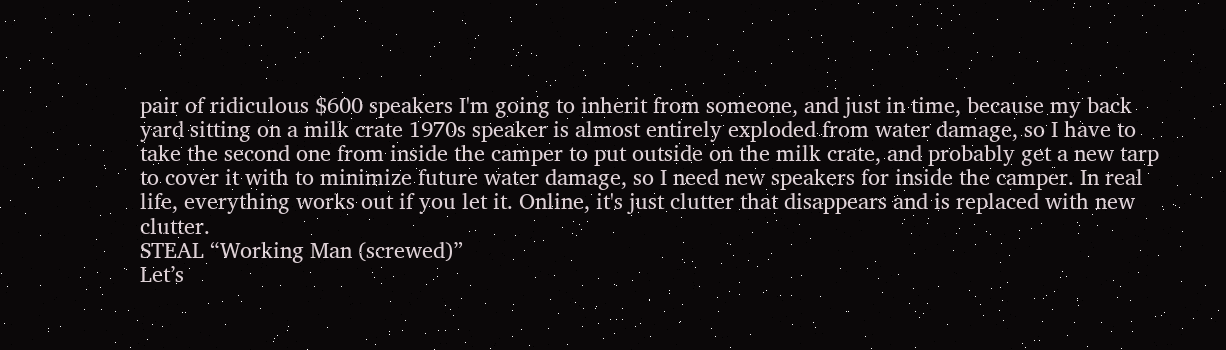pair of ridiculous $600 speakers I'm going to inherit from someone, and just in time, because my back yard sitting on a milk crate 1970s speaker is almost entirely exploded from water damage, so I have to take the second one from inside the camper to put outside on the milk crate, and probably get a new tarp to cover it with to minimize future water damage, so I need new speakers for inside the camper. In real life, everything works out if you let it. Online, it's just clutter that disappears and is replaced with new clutter.
STEAL “Working Man (screwed)”
Let’s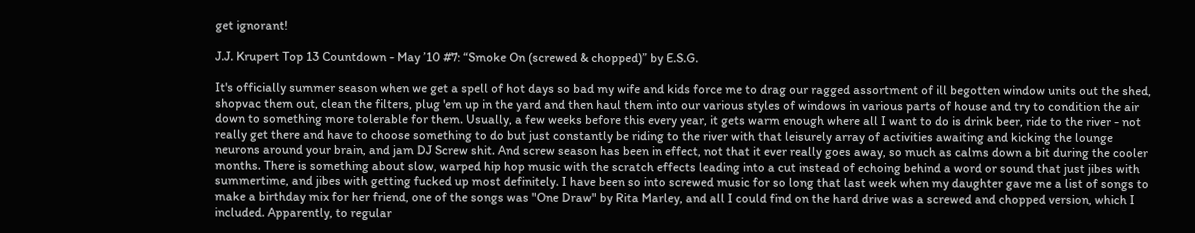get ignorant!

J.J. Krupert Top 13 Countdown - May ’10 #7: “Smoke On (screwed & chopped)” by E.S.G.

It's officially summer season when we get a spell of hot days so bad my wife and kids force me to drag our ragged assortment of ill begotten window units out the shed, shopvac them out, clean the filters, plug 'em up in the yard and then haul them into our various styles of windows in various parts of house and try to condition the air down to something more tolerable for them. Usually, a few weeks before this every year, it gets warm enough where all I want to do is drink beer, ride to the river - not really get there and have to choose something to do but just constantly be riding to the river with that leisurely array of activities awaiting and kicking the lounge neurons around your brain, and jam DJ Screw shit. And screw season has been in effect, not that it ever really goes away, so much as calms down a bit during the cooler months. There is something about slow, warped hip hop music with the scratch effects leading into a cut instead of echoing behind a word or sound that just jibes with summertime, and jibes with getting fucked up most definitely. I have been so into screwed music for so long that last week when my daughter gave me a list of songs to make a birthday mix for her friend, one of the songs was "One Draw" by Rita Marley, and all I could find on the hard drive was a screwed and chopped version, which I included. Apparently, to regular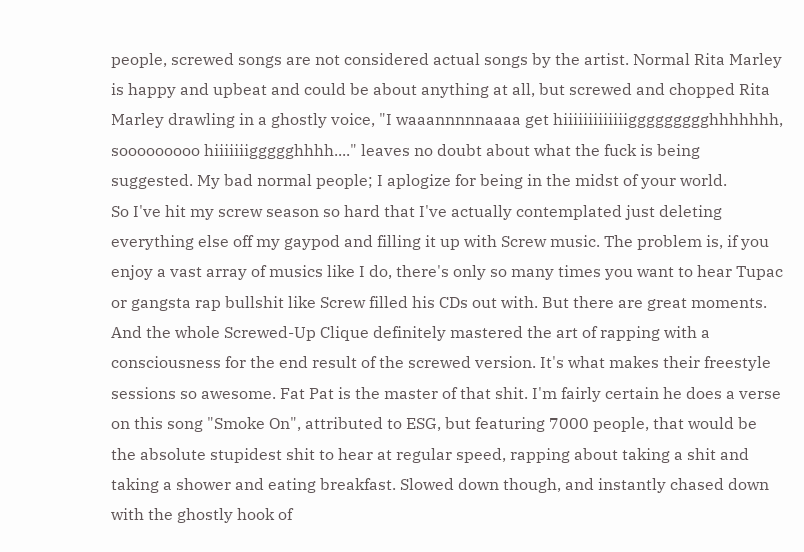people, screwed songs are not considered actual songs by the artist. Normal Rita Marley is happy and upbeat and could be about anything at all, but screwed and chopped Rita Marley drawling in a ghostly voice, "I waaannnnnaaaa get hiiiiiiiiiiiiiggggggggghhhhhhh, sooooooooo hiiiiiiiggggghhhh...." leaves no doubt about what the fuck is being suggested. My bad normal people; I aplogize for being in the midst of your world.
So I've hit my screw season so hard that I've actually contemplated just deleting everything else off my gaypod and filling it up with Screw music. The problem is, if you enjoy a vast array of musics like I do, there's only so many times you want to hear Tupac or gangsta rap bullshit like Screw filled his CDs out with. But there are great moments. And the whole Screwed-Up Clique definitely mastered the art of rapping with a consciousness for the end result of the screwed version. It's what makes their freestyle sessions so awesome. Fat Pat is the master of that shit. I'm fairly certain he does a verse on this song "Smoke On", attributed to ESG, but featuring 7000 people, that would be the absolute stupidest shit to hear at regular speed, rapping about taking a shit and taking a shower and eating breakfast. Slowed down though, and instantly chased down with the ghostly hook of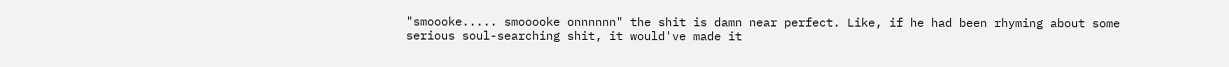"smoooke..... smooooke onnnnnn" the shit is damn near perfect. Like, if he had been rhyming about some serious soul-searching shit, it would've made it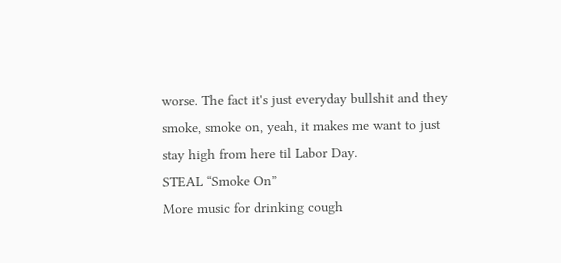worse. The fact it's just everyday bullshit and they smoke, smoke on, yeah, it makes me want to just stay high from here til Labor Day.
STEAL “Smoke On”
More music for drinking cough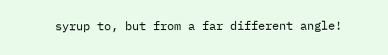syrup to, but from a far different angle!